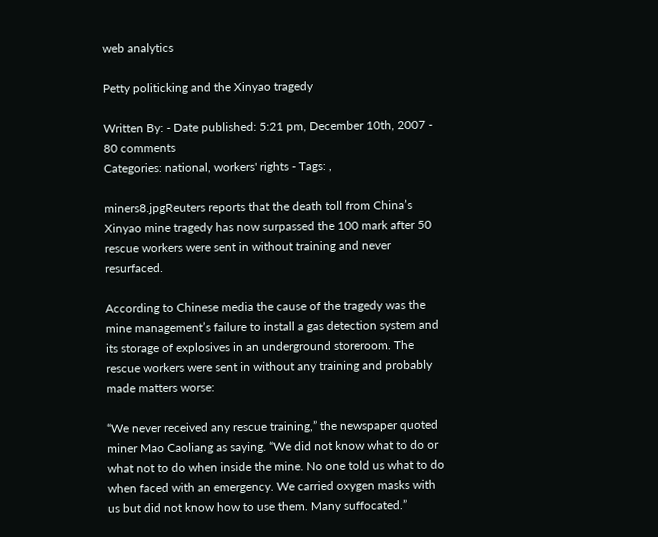web analytics

Petty politicking and the Xinyao tragedy

Written By: - Date published: 5:21 pm, December 10th, 2007 - 80 comments
Categories: national, workers' rights - Tags: ,

miners8.jpgReuters reports that the death toll from China’s Xinyao mine tragedy has now surpassed the 100 mark after 50 rescue workers were sent in without training and never resurfaced.

According to Chinese media the cause of the tragedy was the mine management’s failure to install a gas detection system and its storage of explosives in an underground storeroom. The rescue workers were sent in without any training and probably made matters worse:

“We never received any rescue training,” the newspaper quoted miner Mao Caoliang as saying. “We did not know what to do or what not to do when inside the mine. No one told us what to do when faced with an emergency. We carried oxygen masks with us but did not know how to use them. Many suffocated.”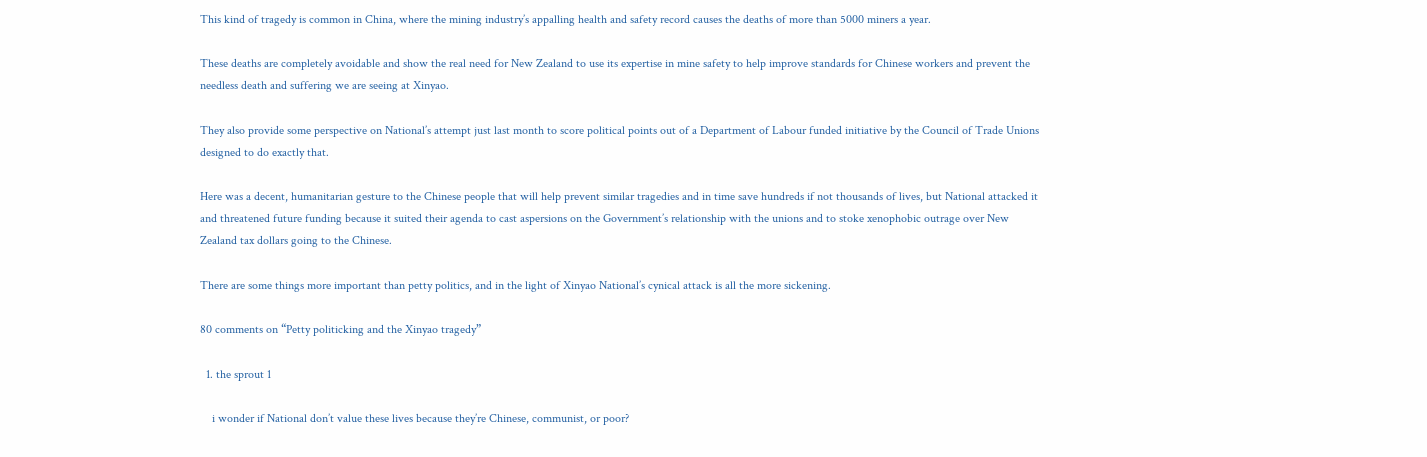This kind of tragedy is common in China, where the mining industry’s appalling health and safety record causes the deaths of more than 5000 miners a year.

These deaths are completely avoidable and show the real need for New Zealand to use its expertise in mine safety to help improve standards for Chinese workers and prevent the needless death and suffering we are seeing at Xinyao.

They also provide some perspective on National’s attempt just last month to score political points out of a Department of Labour funded initiative by the Council of Trade Unions designed to do exactly that.

Here was a decent, humanitarian gesture to the Chinese people that will help prevent similar tragedies and in time save hundreds if not thousands of lives, but National attacked it and threatened future funding because it suited their agenda to cast aspersions on the Government’s relationship with the unions and to stoke xenophobic outrage over New Zealand tax dollars going to the Chinese.

There are some things more important than petty politics, and in the light of Xinyao National’s cynical attack is all the more sickening.

80 comments on “Petty politicking and the Xinyao tragedy”

  1. the sprout 1

    i wonder if National don’t value these lives because they’re Chinese, communist, or poor?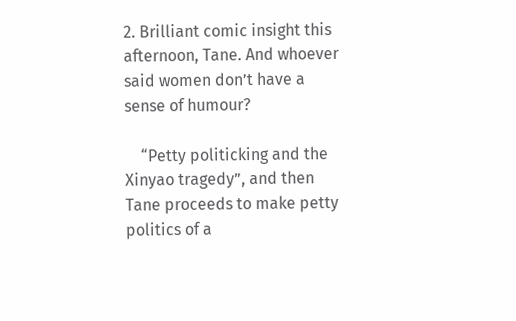2. Brilliant comic insight this afternoon, Tane. And whoever said women don’t have a sense of humour?

    “Petty politicking and the Xinyao tragedy”, and then Tane proceeds to make petty politics of a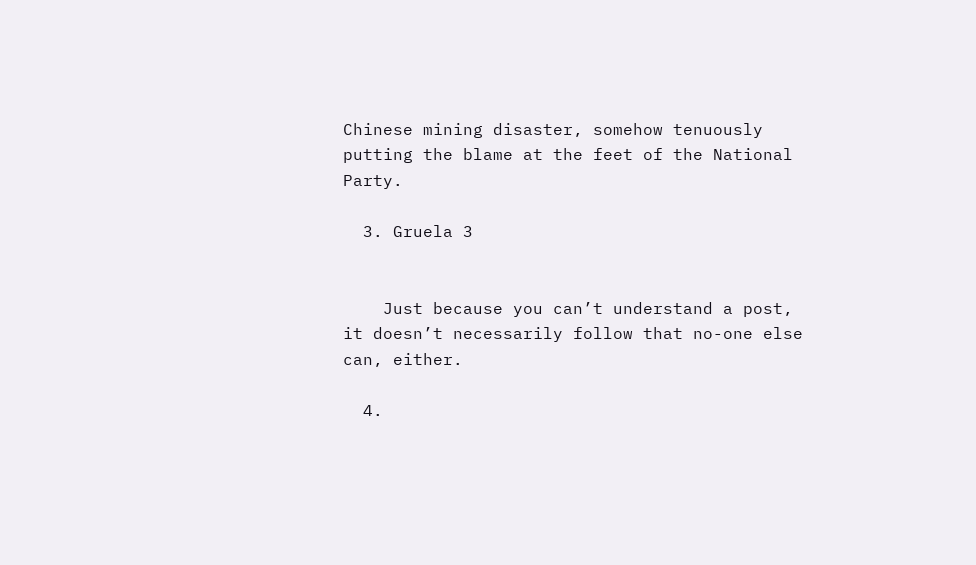Chinese mining disaster, somehow tenuously putting the blame at the feet of the National Party.

  3. Gruela 3


    Just because you can’t understand a post, it doesn’t necessarily follow that no-one else can, either.

  4.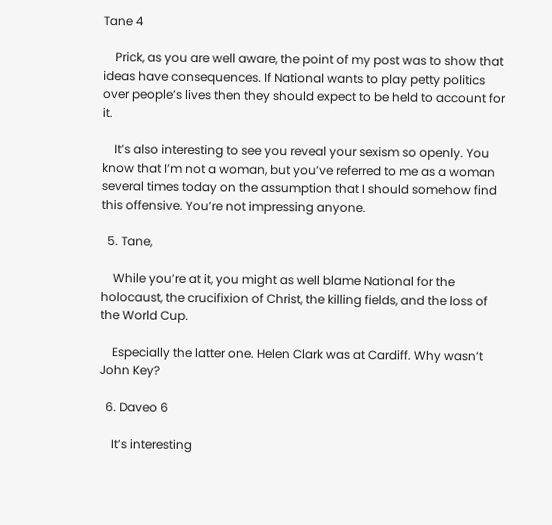Tane 4

    Prick, as you are well aware, the point of my post was to show that ideas have consequences. If National wants to play petty politics over people’s lives then they should expect to be held to account for it.

    It’s also interesting to see you reveal your sexism so openly. You know that I’m not a woman, but you’ve referred to me as a woman several times today on the assumption that I should somehow find this offensive. You’re not impressing anyone.

  5. Tane,

    While you’re at it, you might as well blame National for the holocaust, the crucifixion of Christ, the killing fields, and the loss of the World Cup.

    Especially the latter one. Helen Clark was at Cardiff. Why wasn’t John Key?

  6. Daveo 6

    It’s interesting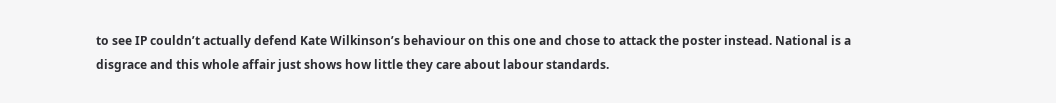to see IP couldn’t actually defend Kate Wilkinson’s behaviour on this one and chose to attack the poster instead. National is a disgrace and this whole affair just shows how little they care about labour standards.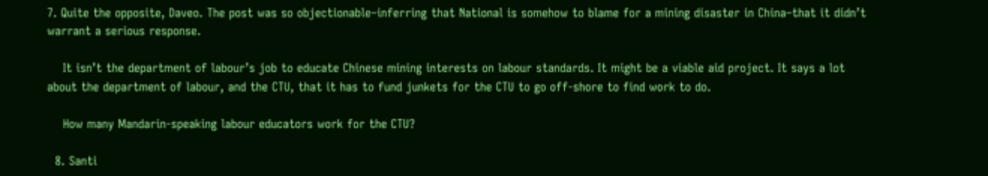7. Quite the opposite, Daveo. The post was so objectionable–inferring that National is somehow to blame for a mining disaster in China–that it didn’t warrant a serious response.

    It isn’t the department of labour’s job to educate Chinese mining interests on labour standards. It might be a viable aid project. It says a lot about the department of labour, and the CTU, that it has to fund junkets for the CTU to go off-shore to find work to do.

    How many Mandarin-speaking labour educators work for the CTU?

  8. Santi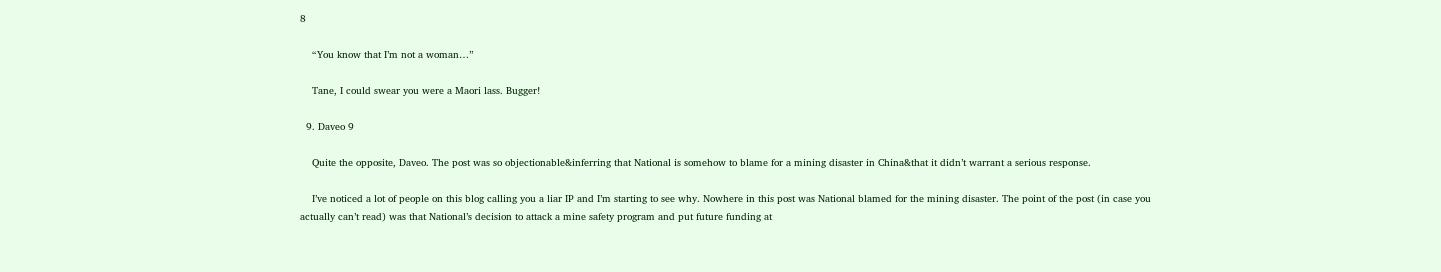8

    “You know that I’m not a woman…”

    Tane, I could swear you were a Maori lass. Bugger!

  9. Daveo 9

    Quite the opposite, Daveo. The post was so objectionable&inferring that National is somehow to blame for a mining disaster in China&that it didn’t warrant a serious response.

    I’ve noticed a lot of people on this blog calling you a liar IP and I’m starting to see why. Nowhere in this post was National blamed for the mining disaster. The point of the post (in case you actually can’t read) was that National’s decision to attack a mine safety program and put future funding at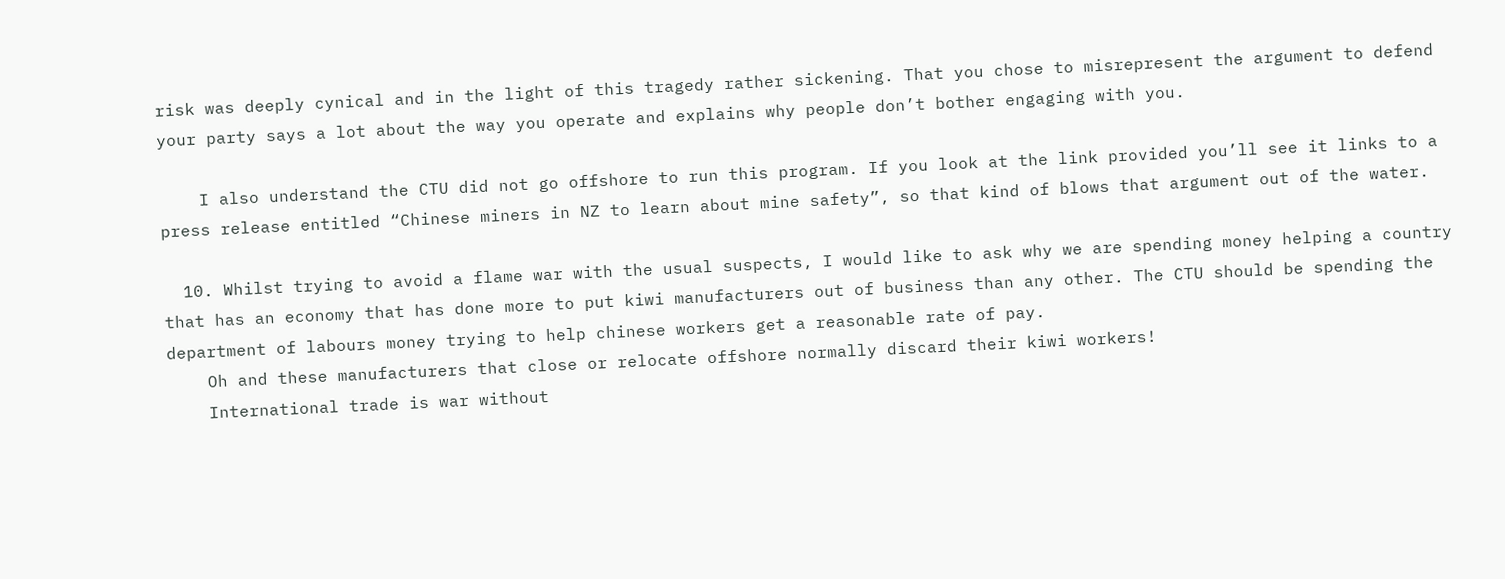risk was deeply cynical and in the light of this tragedy rather sickening. That you chose to misrepresent the argument to defend your party says a lot about the way you operate and explains why people don’t bother engaging with you.

    I also understand the CTU did not go offshore to run this program. If you look at the link provided you’ll see it links to a press release entitled “Chinese miners in NZ to learn about mine safety”, so that kind of blows that argument out of the water.

  10. Whilst trying to avoid a flame war with the usual suspects, I would like to ask why we are spending money helping a country that has an economy that has done more to put kiwi manufacturers out of business than any other. The CTU should be spending the department of labours money trying to help chinese workers get a reasonable rate of pay.
    Oh and these manufacturers that close or relocate offshore normally discard their kiwi workers!
    International trade is war without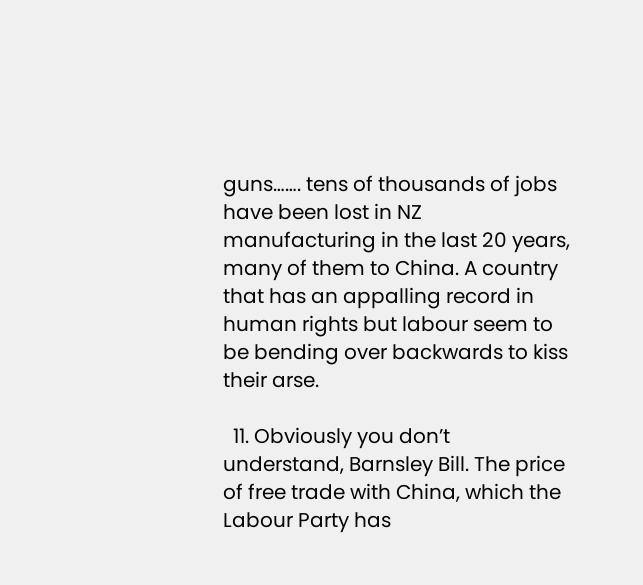guns……. tens of thousands of jobs have been lost in NZ manufacturing in the last 20 years, many of them to China. A country that has an appalling record in human rights but labour seem to be bending over backwards to kiss their arse.

  11. Obviously you don’t understand, Barnsley Bill. The price of free trade with China, which the Labour Party has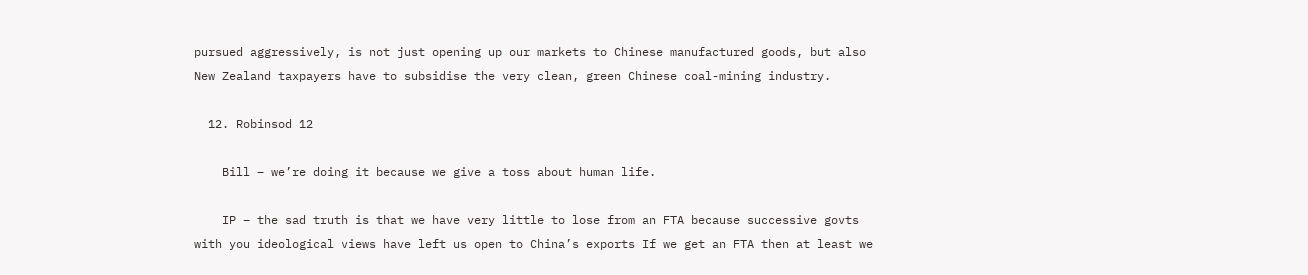pursued aggressively, is not just opening up our markets to Chinese manufactured goods, but also New Zealand taxpayers have to subsidise the very clean, green Chinese coal-mining industry.

  12. Robinsod 12

    Bill – we’re doing it because we give a toss about human life.

    IP – the sad truth is that we have very little to lose from an FTA because successive govts with you ideological views have left us open to China’s exports If we get an FTA then at least we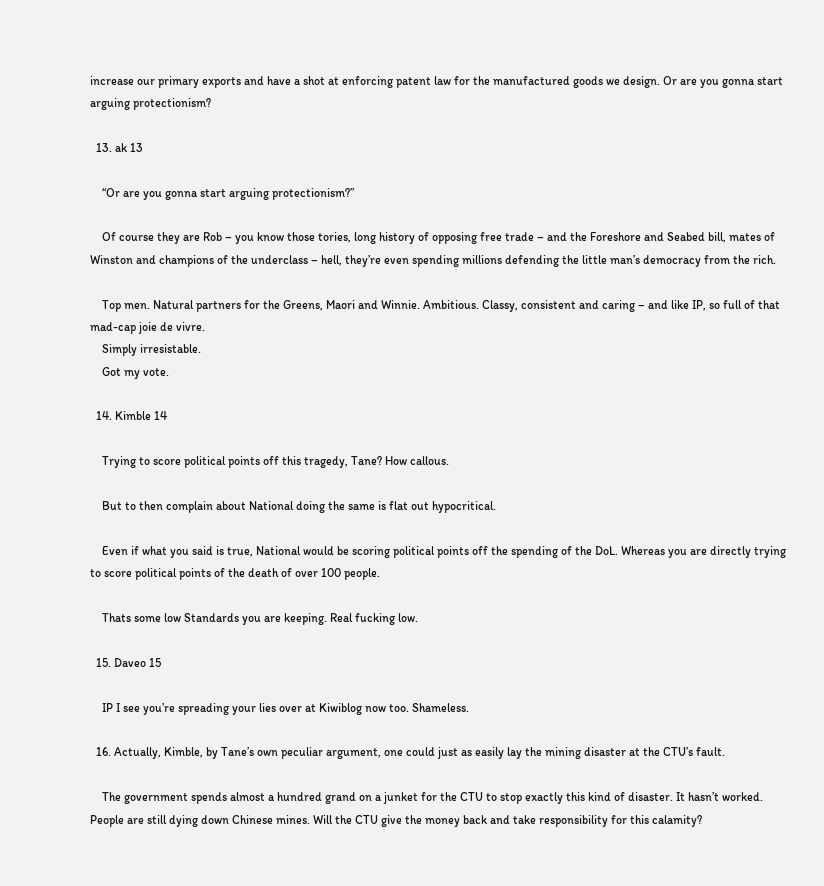increase our primary exports and have a shot at enforcing patent law for the manufactured goods we design. Or are you gonna start arguing protectionism?

  13. ak 13

    “Or are you gonna start arguing protectionism?”

    Of course they are Rob – you know those tories, long history of opposing free trade – and the Foreshore and Seabed bill, mates of Winston and champions of the underclass – hell, they’re even spending millions defending the little man’s democracy from the rich.

    Top men. Natural partners for the Greens, Maori and Winnie. Ambitious. Classy, consistent and caring – and like IP, so full of that mad-cap joie de vivre.
    Simply irresistable.
    Got my vote.

  14. Kimble 14

    Trying to score political points off this tragedy, Tane? How callous.

    But to then complain about National doing the same is flat out hypocritical.

    Even if what you said is true, National would be scoring political points off the spending of the DoL. Whereas you are directly trying to score political points of the death of over 100 people.

    Thats some low Standards you are keeping. Real fucking low.

  15. Daveo 15

    IP I see you’re spreading your lies over at Kiwiblog now too. Shameless.

  16. Actually, Kimble, by Tane’s own peculiar argument, one could just as easily lay the mining disaster at the CTU’s fault.

    The government spends almost a hundred grand on a junket for the CTU to stop exactly this kind of disaster. It hasn’t worked. People are still dying down Chinese mines. Will the CTU give the money back and take responsibility for this calamity?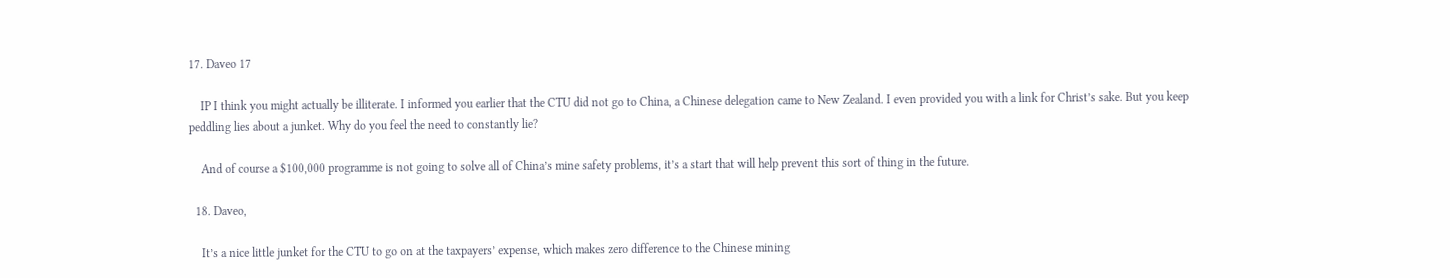17. Daveo 17

    IP I think you might actually be illiterate. I informed you earlier that the CTU did not go to China, a Chinese delegation came to New Zealand. I even provided you with a link for Christ’s sake. But you keep peddling lies about a junket. Why do you feel the need to constantly lie?

    And of course a $100,000 programme is not going to solve all of China’s mine safety problems, it’s a start that will help prevent this sort of thing in the future.

  18. Daveo,

    It’s a nice little junket for the CTU to go on at the taxpayers’ expense, which makes zero difference to the Chinese mining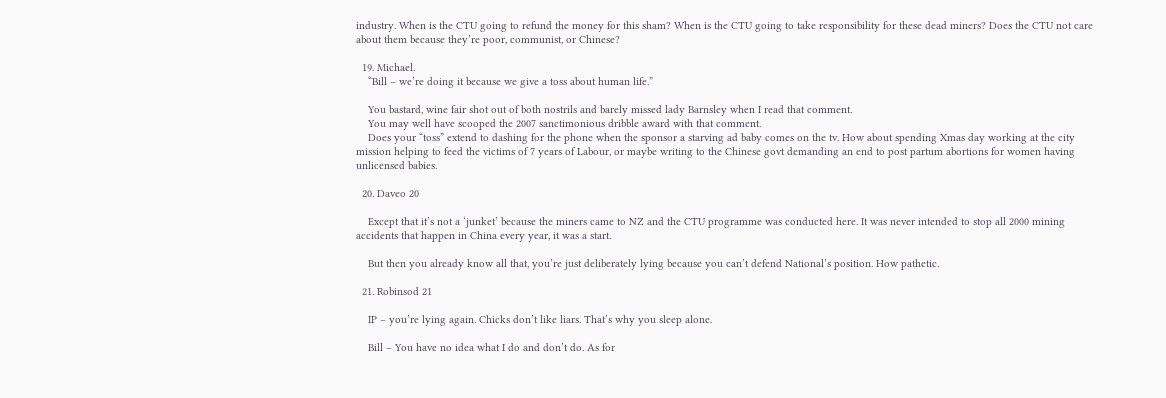industry. When is the CTU going to refund the money for this sham? When is the CTU going to take responsibility for these dead miners? Does the CTU not care about them because they’re poor, communist, or Chinese?

  19. Michael.
    “Bill – we’re doing it because we give a toss about human life.”

    You bastard, wine fair shot out of both nostrils and barely missed lady Barnsley when I read that comment.
    You may well have scooped the 2007 sanctimonious dribble award with that comment.
    Does your “toss” extend to dashing for the phone when the sponsor a starving ad baby comes on the tv. How about spending Xmas day working at the city mission helping to feed the victims of 7 years of Labour, or maybe writing to the Chinese govt demanding an end to post partum abortions for women having unlicensed babies.

  20. Daveo 20

    Except that it’s not a ‘junket’ because the miners came to NZ and the CTU programme was conducted here. It was never intended to stop all 2000 mining accidents that happen in China every year, it was a start.

    But then you already know all that, you’re just deliberately lying because you can’t defend National’s position. How pathetic.

  21. Robinsod 21

    IP – you’re lying again. Chicks don’t like liars. That’s why you sleep alone.

    Bill – You have no idea what I do and don’t do. As for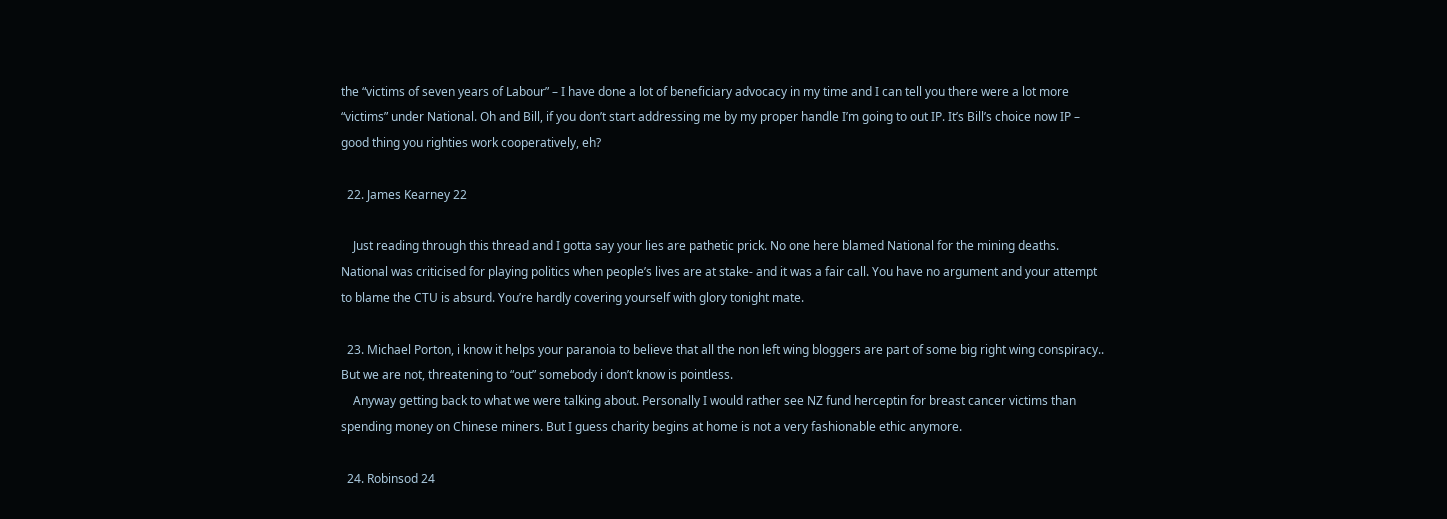the “victims of seven years of Labour” – I have done a lot of beneficiary advocacy in my time and I can tell you there were a lot more “victims” under National. Oh and Bill, if you don’t start addressing me by my proper handle I’m going to out IP. It’s Bill’s choice now IP – good thing you righties work cooperatively, eh?

  22. James Kearney 22

    Just reading through this thread and I gotta say your lies are pathetic prick. No one here blamed National for the mining deaths. National was criticised for playing politics when people’s lives are at stake- and it was a fair call. You have no argument and your attempt to blame the CTU is absurd. You’re hardly covering yourself with glory tonight mate.

  23. Michael Porton, i know it helps your paranoia to believe that all the non left wing bloggers are part of some big right wing conspiracy.. But we are not, threatening to “out” somebody i don’t know is pointless.
    Anyway getting back to what we were talking about. Personally I would rather see NZ fund herceptin for breast cancer victims than spending money on Chinese miners. But I guess charity begins at home is not a very fashionable ethic anymore.

  24. Robinsod 24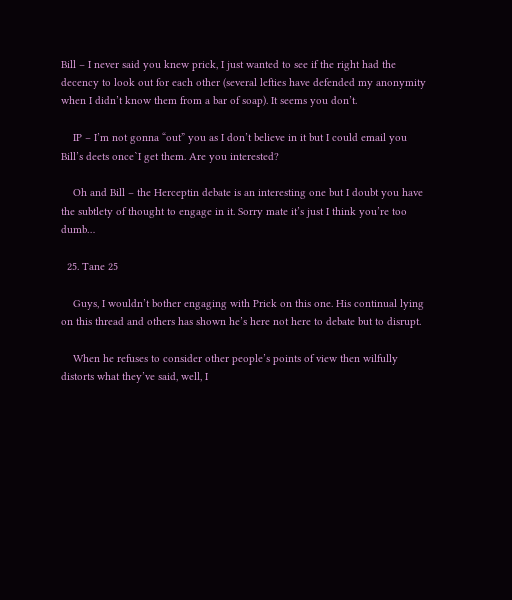Bill – I never said you knew prick, I just wanted to see if the right had the decency to look out for each other (several lefties have defended my anonymity when I didn’t know them from a bar of soap). It seems you don’t.

    IP – I’m not gonna “out” you as I don’t believe in it but I could email you Bill’s deets once`I get them. Are you interested?

    Oh and Bill – the Herceptin debate is an interesting one but I doubt you have the subtlety of thought to engage in it. Sorry mate it’s just I think you’re too dumb…

  25. Tane 25

    Guys, I wouldn’t bother engaging with Prick on this one. His continual lying on this thread and others has shown he’s here not here to debate but to disrupt.

    When he refuses to consider other people’s points of view then wilfully distorts what they’ve said, well, I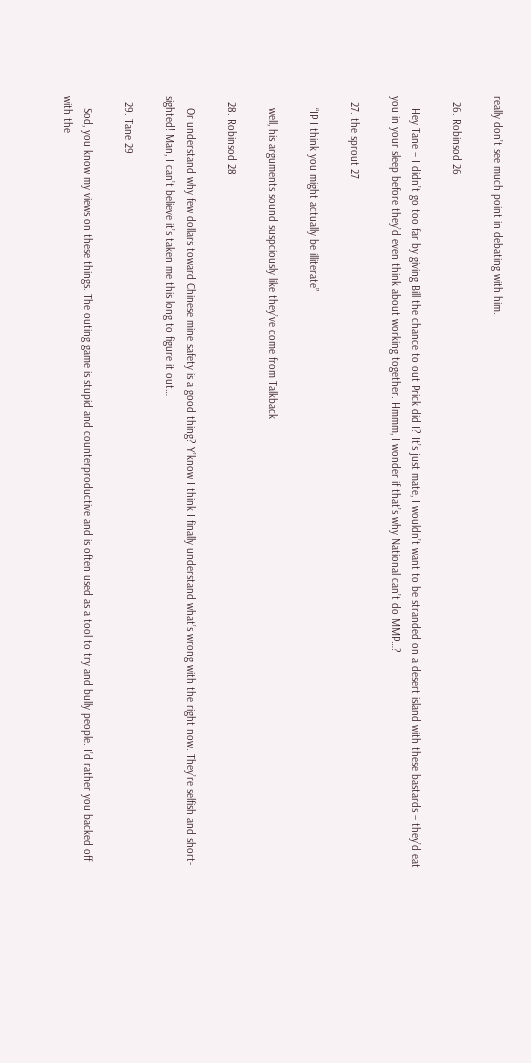really don’t see much point in debating with him.

  26. Robinsod 26

    Hey Tane – I didn’t go too far by giving Bill the chance to out Prick did I? It’s just mate, I wouldn’t want to be stranded on a desert island with these bastards – they’d eat you in your sleep before they’d even think about working together. Hmmm, I wonder if that’s why National can’t do MMP…?

  27. the sprout 27

    “IP I think you might actually be illiterate”

    well, his arguments sound suspciously like they’ve come from Talkback

  28. Robinsod 28

    Or understand why few dollars toward Chinese mine safety is a good thing? Y’know I think I finally understand what’s wrong with the right now. They’re selfish and short-sighted! Man, I can’t believe it’s taken me this long to figure it out…

  29. Tane 29

    Sod, you know my views on these things. The outing game is stupid and counterproductive and is often used as a tool to try and bully people. I’d rather you backed off with the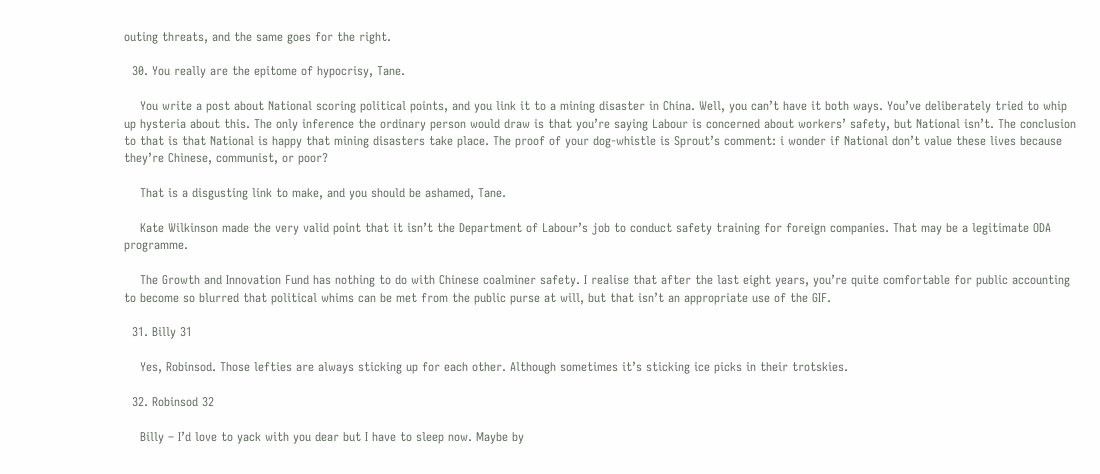outing threats, and the same goes for the right.

  30. You really are the epitome of hypocrisy, Tane.

    You write a post about National scoring political points, and you link it to a mining disaster in China. Well, you can’t have it both ways. You’ve deliberately tried to whip up hysteria about this. The only inference the ordinary person would draw is that you’re saying Labour is concerned about workers’ safety, but National isn’t. The conclusion to that is that National is happy that mining disasters take place. The proof of your dog-whistle is Sprout’s comment: i wonder if National don’t value these lives because they’re Chinese, communist, or poor?

    That is a disgusting link to make, and you should be ashamed, Tane.

    Kate Wilkinson made the very valid point that it isn’t the Department of Labour’s job to conduct safety training for foreign companies. That may be a legitimate ODA programme.

    The Growth and Innovation Fund has nothing to do with Chinese coalminer safety. I realise that after the last eight years, you’re quite comfortable for public accounting to become so blurred that political whims can be met from the public purse at will, but that isn’t an appropriate use of the GIF.

  31. Billy 31

    Yes, Robinsod. Those lefties are always sticking up for each other. Although sometimes it’s sticking ice picks in their trotskies.

  32. Robinsod 32

    Billy – I’d love to yack with you dear but I have to sleep now. Maybe by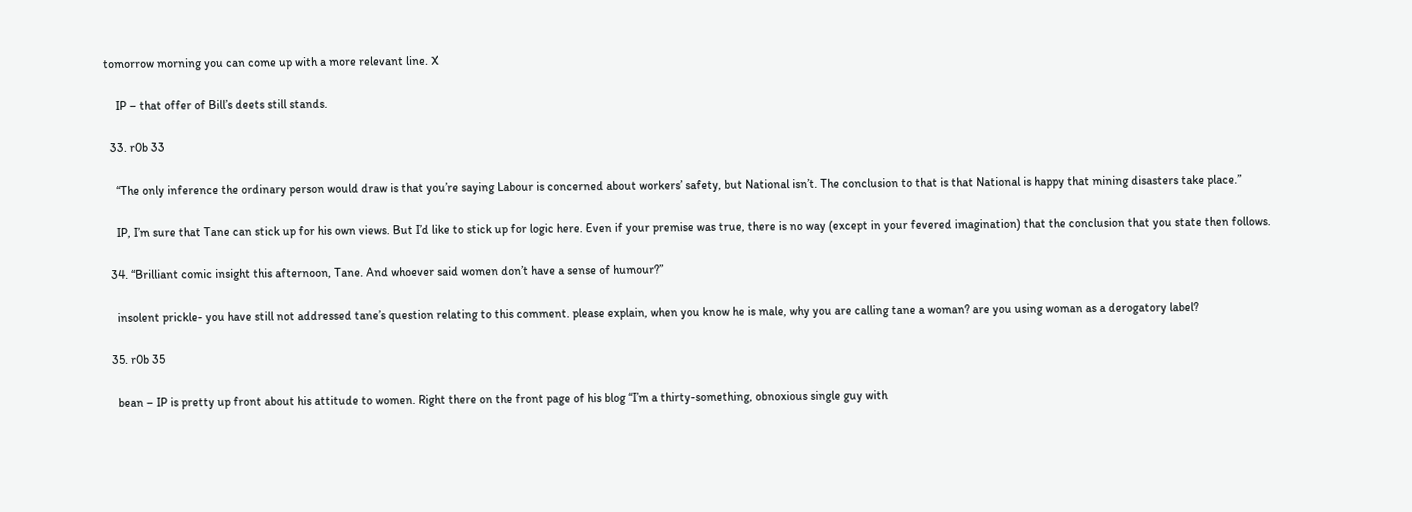tomorrow morning you can come up with a more relevant line. X

    IP – that offer of Bill’s deets still stands.

  33. r0b 33

    “The only inference the ordinary person would draw is that you’re saying Labour is concerned about workers’ safety, but National isn’t. The conclusion to that is that National is happy that mining disasters take place.”

    IP, I’m sure that Tane can stick up for his own views. But I’d like to stick up for logic here. Even if your premise was true, there is no way (except in your fevered imagination) that the conclusion that you state then follows.

  34. “Brilliant comic insight this afternoon, Tane. And whoever said women don’t have a sense of humour?”

    insolent prickle- you have still not addressed tane’s question relating to this comment. please explain, when you know he is male, why you are calling tane a woman? are you using woman as a derogatory label?

  35. r0b 35

    bean – IP is pretty up front about his attitude to women. Right there on the front page of his blog “I’m a thirty-something, obnoxious single guy with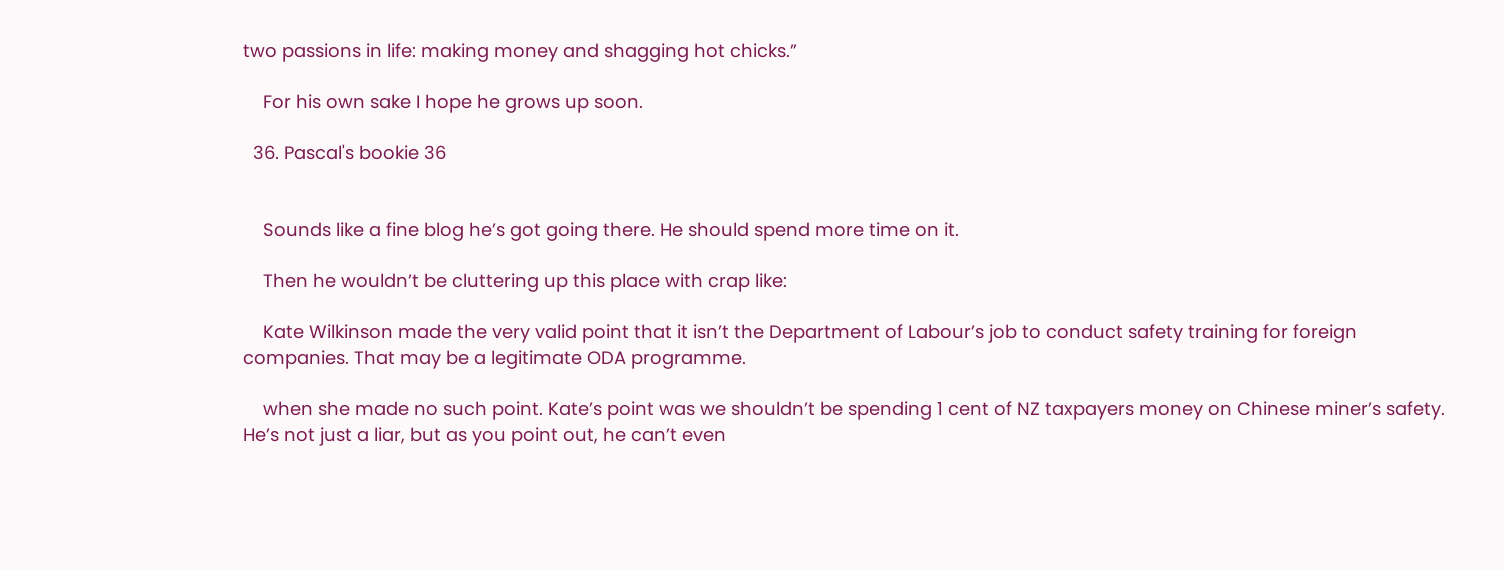two passions in life: making money and shagging hot chicks.”

    For his own sake I hope he grows up soon.

  36. Pascal's bookie 36


    Sounds like a fine blog he’s got going there. He should spend more time on it.

    Then he wouldn’t be cluttering up this place with crap like:

    Kate Wilkinson made the very valid point that it isn’t the Department of Labour’s job to conduct safety training for foreign companies. That may be a legitimate ODA programme.

    when she made no such point. Kate’s point was we shouldn’t be spending 1 cent of NZ taxpayers money on Chinese miner’s safety. He’s not just a liar, but as you point out, he can’t even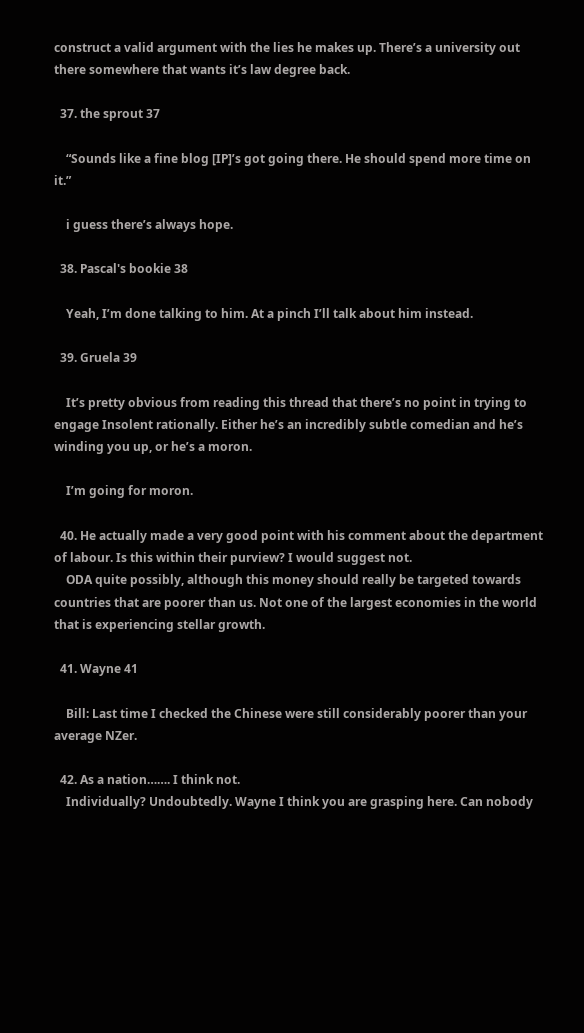construct a valid argument with the lies he makes up. There’s a university out there somewhere that wants it’s law degree back.

  37. the sprout 37

    “Sounds like a fine blog [IP]’s got going there. He should spend more time on it.”

    i guess there’s always hope.

  38. Pascal's bookie 38

    Yeah, I’m done talking to him. At a pinch I’ll talk about him instead.

  39. Gruela 39

    It’s pretty obvious from reading this thread that there’s no point in trying to engage Insolent rationally. Either he’s an incredibly subtle comedian and he’s winding you up, or he’s a moron.

    I’m going for moron.

  40. He actually made a very good point with his comment about the department of labour. Is this within their purview? I would suggest not.
    ODA quite possibly, although this money should really be targeted towards countries that are poorer than us. Not one of the largest economies in the world that is experiencing stellar growth.

  41. Wayne 41

    Bill: Last time I checked the Chinese were still considerably poorer than your average NZer.

  42. As a nation……. I think not.
    Individually? Undoubtedly. Wayne I think you are grasping here. Can nobody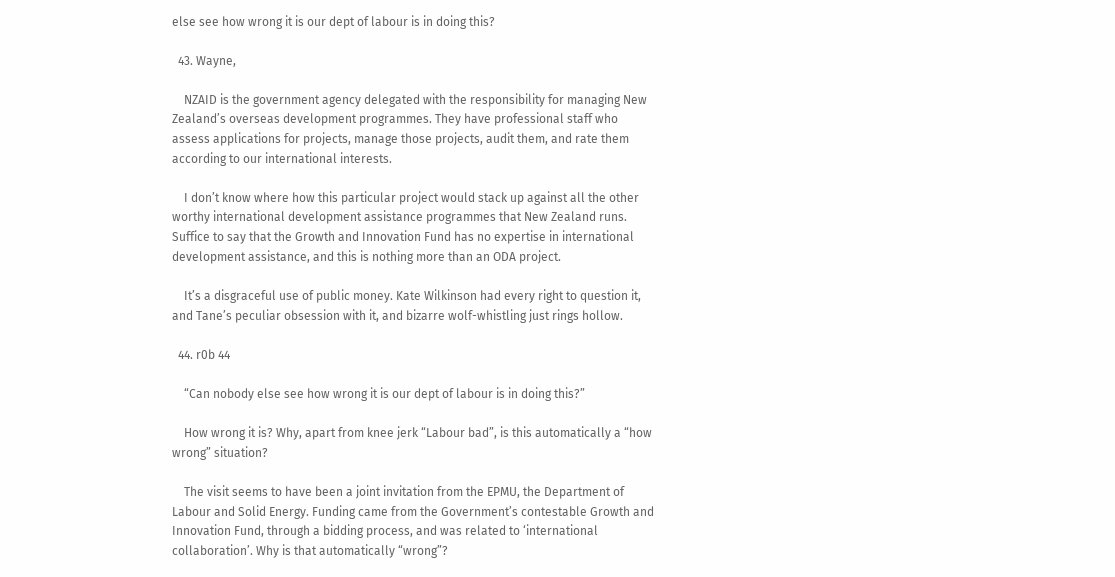else see how wrong it is our dept of labour is in doing this?

  43. Wayne,

    NZAID is the government agency delegated with the responsibility for managing New Zealand’s overseas development programmes. They have professional staff who assess applications for projects, manage those projects, audit them, and rate them according to our international interests.

    I don’t know where how this particular project would stack up against all the other worthy international development assistance programmes that New Zealand runs. Suffice to say that the Growth and Innovation Fund has no expertise in international development assistance, and this is nothing more than an ODA project.

    It’s a disgraceful use of public money. Kate Wilkinson had every right to question it, and Tane’s peculiar obsession with it, and bizarre wolf-whistling just rings hollow.

  44. r0b 44

    “Can nobody else see how wrong it is our dept of labour is in doing this?”

    How wrong it is? Why, apart from knee jerk “Labour bad”, is this automatically a “how wrong” situation?

    The visit seems to have been a joint invitation from the EPMU, the Department of Labour and Solid Energy. Funding came from the Government’s contestable Growth and Innovation Fund, through a bidding process, and was related to ‘international collaboration’. Why is that automatically “wrong”?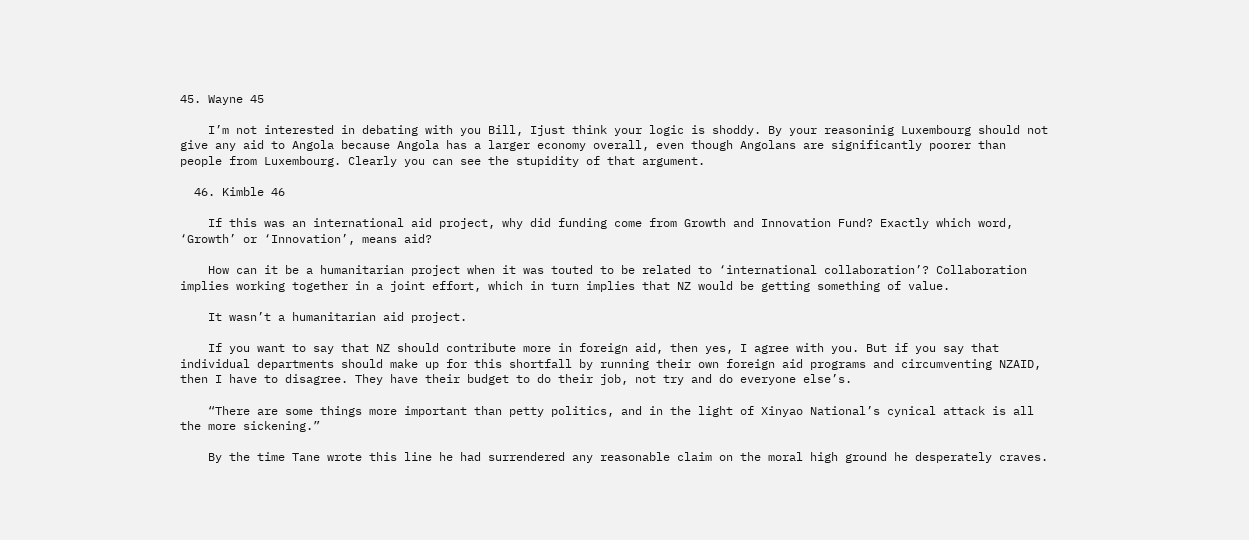45. Wayne 45

    I’m not interested in debating with you Bill, Ijust think your logic is shoddy. By your reasoninig Luxembourg should not give any aid to Angola because Angola has a larger economy overall, even though Angolans are significantly poorer than people from Luxembourg. Clearly you can see the stupidity of that argument.

  46. Kimble 46

    If this was an international aid project, why did funding come from Growth and Innovation Fund? Exactly which word, ‘Growth’ or ‘Innovation’, means aid?

    How can it be a humanitarian project when it was touted to be related to ‘international collaboration’? Collaboration implies working together in a joint effort, which in turn implies that NZ would be getting something of value.

    It wasn’t a humanitarian aid project.

    If you want to say that NZ should contribute more in foreign aid, then yes, I agree with you. But if you say that individual departments should make up for this shortfall by running their own foreign aid programs and circumventing NZAID, then I have to disagree. They have their budget to do their job, not try and do everyone else’s.

    “There are some things more important than petty politics, and in the light of Xinyao National’s cynical attack is all the more sickening.”

    By the time Tane wrote this line he had surrendered any reasonable claim on the moral high ground he desperately craves.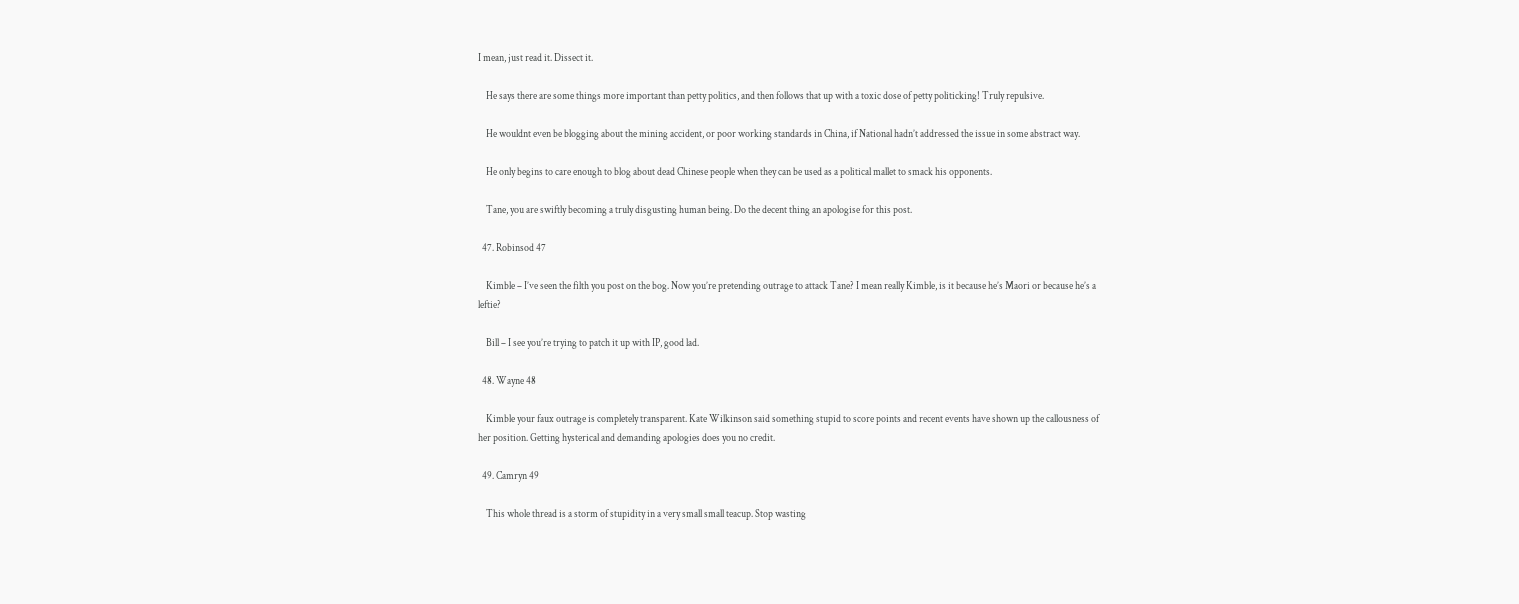I mean, just read it. Dissect it.

    He says there are some things more important than petty politics, and then follows that up with a toxic dose of petty politicking! Truly repulsive.

    He wouldnt even be blogging about the mining accident, or poor working standards in China, if National hadn’t addressed the issue in some abstract way.

    He only begins to care enough to blog about dead Chinese people when they can be used as a political mallet to smack his opponents.

    Tane, you are swiftly becoming a truly disgusting human being. Do the decent thing an apologise for this post.

  47. Robinsod 47

    Kimble – I’ve seen the filth you post on the bog. Now you’re pretending outrage to attack Tane? I mean really Kimble, is it because he’s Maori or because he’s a leftie?

    Bill – I see you’re trying to patch it up with IP, good lad.

  48. Wayne 48

    Kimble your faux outrage is completely transparent. Kate Wilkinson said something stupid to score points and recent events have shown up the callousness of her position. Getting hysterical and demanding apologies does you no credit.

  49. Camryn 49

    This whole thread is a storm of stupidity in a very small small teacup. Stop wasting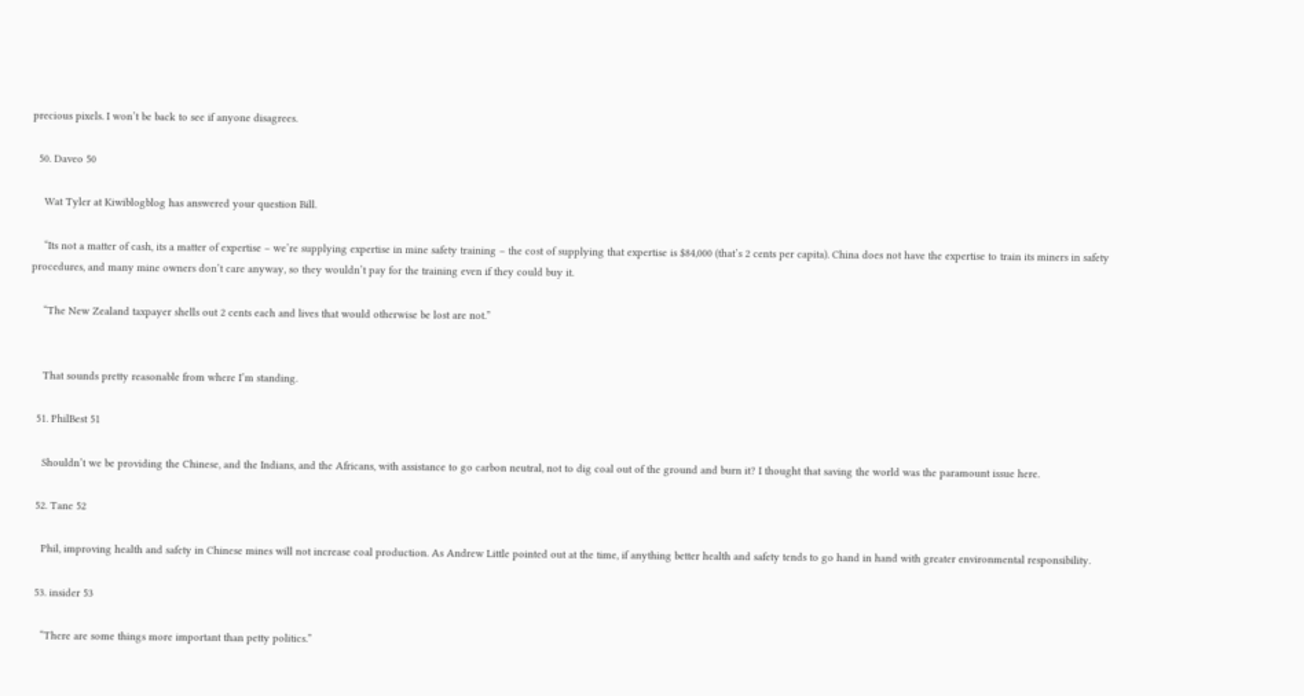precious pixels. I won’t be back to see if anyone disagrees.

  50. Daveo 50

    Wat Tyler at Kiwiblogblog has answered your question Bill.

    “Its not a matter of cash, its a matter of expertise – we’re supplying expertise in mine safety training – the cost of supplying that expertise is $84,000 (that’s 2 cents per capita). China does not have the expertise to train its miners in safety procedures, and many mine owners don’t care anyway, so they wouldn’t pay for the training even if they could buy it.

    “The New Zealand taxpayer shells out 2 cents each and lives that would otherwise be lost are not.”


    That sounds pretty reasonable from where I’m standing.

  51. PhilBest 51

    Shouldn’t we be providing the Chinese, and the Indians, and the Africans, with assistance to go carbon neutral, not to dig coal out of the ground and burn it? I thought that saving the world was the paramount issue here.

  52. Tane 52

    Phil, improving health and safety in Chinese mines will not increase coal production. As Andrew Little pointed out at the time, if anything better health and safety tends to go hand in hand with greater environmental responsibility.

  53. insider 53

    “There are some things more important than petty politics.”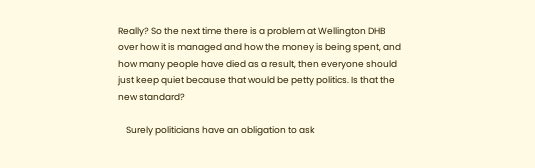Really? So the next time there is a problem at Wellington DHB over how it is managed and how the money is being spent, and how many people have died as a result, then everyone should just keep quiet because that would be petty politics. Is that the new standard?

    Surely politicians have an obligation to ask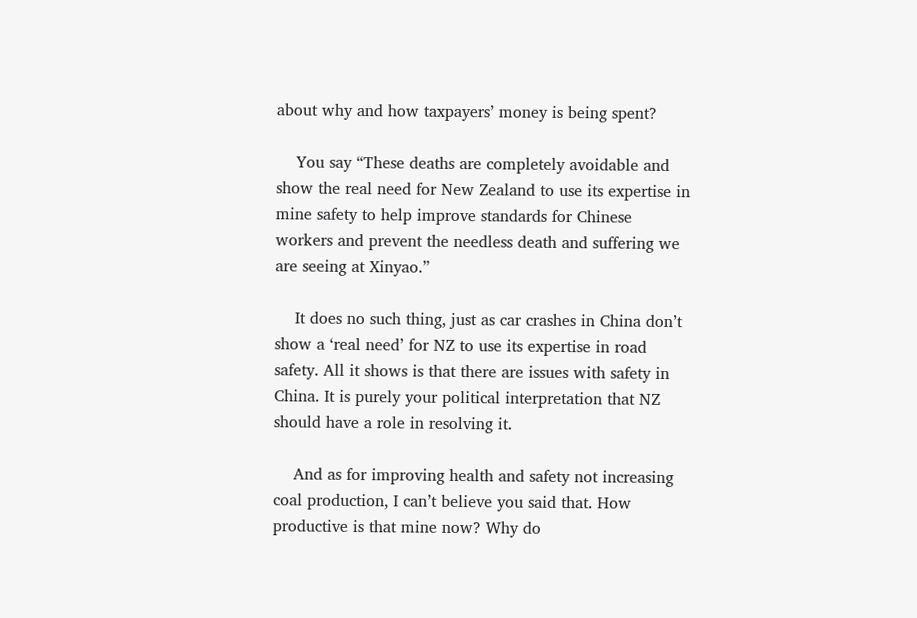about why and how taxpayers’ money is being spent?

    You say “These deaths are completely avoidable and show the real need for New Zealand to use its expertise in mine safety to help improve standards for Chinese workers and prevent the needless death and suffering we are seeing at Xinyao.”

    It does no such thing, just as car crashes in China don’t show a ‘real need’ for NZ to use its expertise in road safety. All it shows is that there are issues with safety in China. It is purely your political interpretation that NZ should have a role in resolving it.

    And as for improving health and safety not increasing coal production, I can’t believe you said that. How productive is that mine now? Why do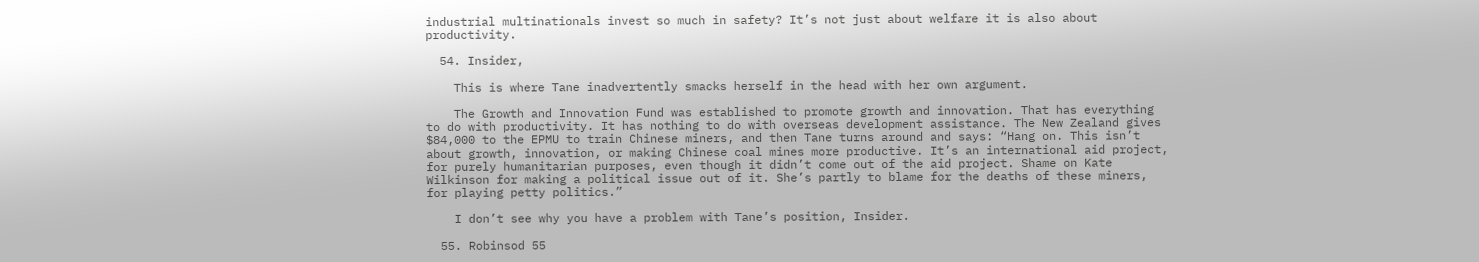industrial multinationals invest so much in safety? It’s not just about welfare it is also about productivity.

  54. Insider,

    This is where Tane inadvertently smacks herself in the head with her own argument.

    The Growth and Innovation Fund was established to promote growth and innovation. That has everything to do with productivity. It has nothing to do with overseas development assistance. The New Zealand gives $84,000 to the EPMU to train Chinese miners, and then Tane turns around and says: “Hang on. This isn’t about growth, innovation, or making Chinese coal mines more productive. It’s an international aid project, for purely humanitarian purposes, even though it didn’t come out of the aid project. Shame on Kate Wilkinson for making a political issue out of it. She’s partly to blame for the deaths of these miners, for playing petty politics.”

    I don’t see why you have a problem with Tane’s position, Insider.

  55. Robinsod 55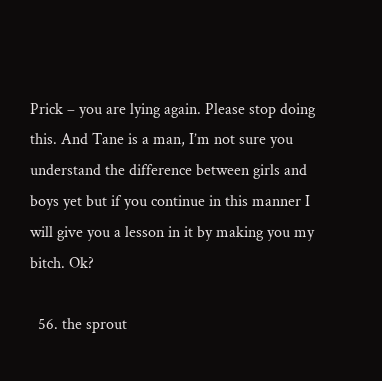Prick – you are lying again. Please stop doing this. And Tane is a man, I’m not sure you understand the difference between girls and boys yet but if you continue in this manner I will give you a lesson in it by making you my bitch. Ok?

  56. the sprout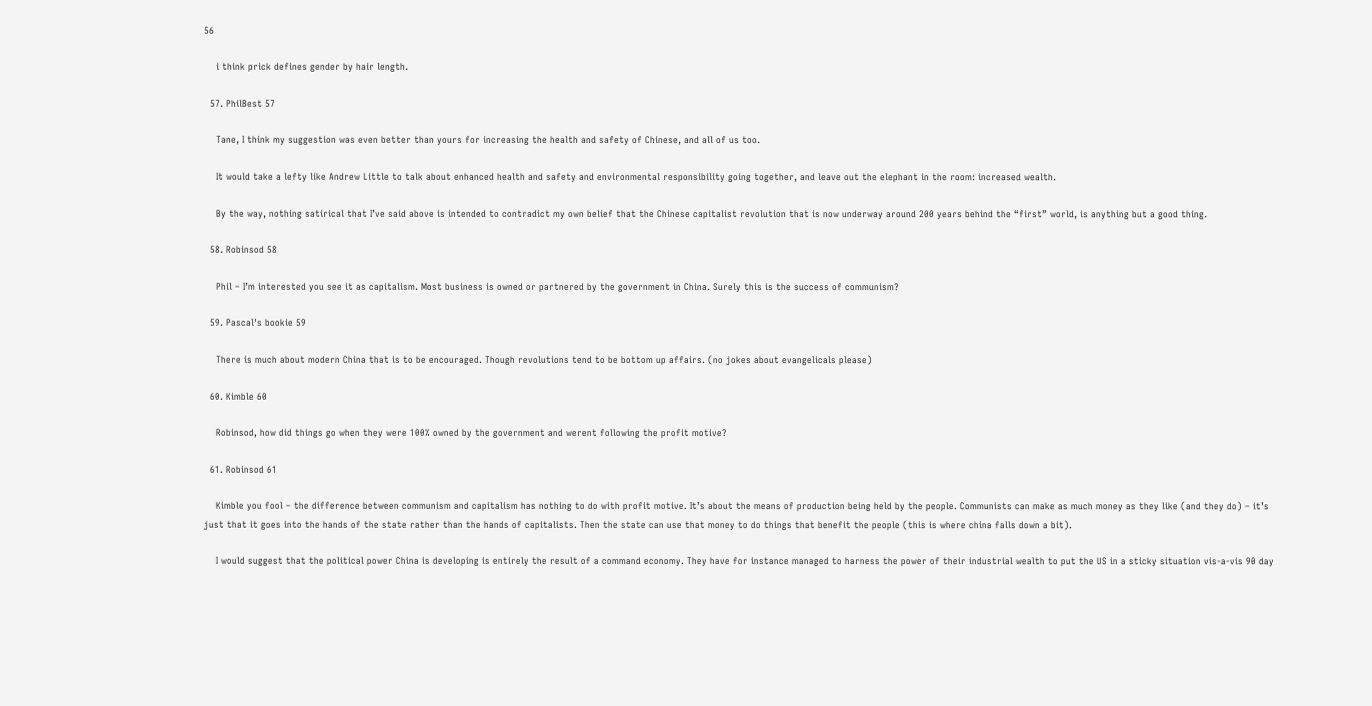56

    i think prick defines gender by hair length.

  57. PhilBest 57

    Tane, I think my suggestion was even better than yours for increasing the health and safety of Chinese, and all of us too.

    It would take a lefty like Andrew Little to talk about enhanced health and safety and environmental responsibility going together, and leave out the elephant in the room: increased wealth.

    By the way, nothing satirical that I’ve said above is intended to contradict my own belief that the Chinese capitalist revolution that is now underway around 200 years behind the “first” world, is anything but a good thing.

  58. Robinsod 58

    Phil – I’m interested you see it as capitalism. Most business is owned or partnered by the government in China. Surely this is the success of communism?

  59. Pascal's bookie 59

    There is much about modern China that is to be encouraged. Though revolutions tend to be bottom up affairs. (no jokes about evangelicals please)

  60. Kimble 60

    Robinsod, how did things go when they were 100% owned by the government and werent following the profit motive?

  61. Robinsod 61

    Kimble you fool – the difference between communism and capitalism has nothing to do with profit motive. It’s about the means of production being held by the people. Communists can make as much money as they like (and they do) – it’s just that it goes into the hands of the state rather than the hands of capitalists. Then the state can use that money to do things that benefit the people (this is where china falls down a bit).

    I would suggest that the political power China is developing is entirely the result of a command economy. They have for instance managed to harness the power of their industrial wealth to put the US in a sticky situation vis-a-vis 90 day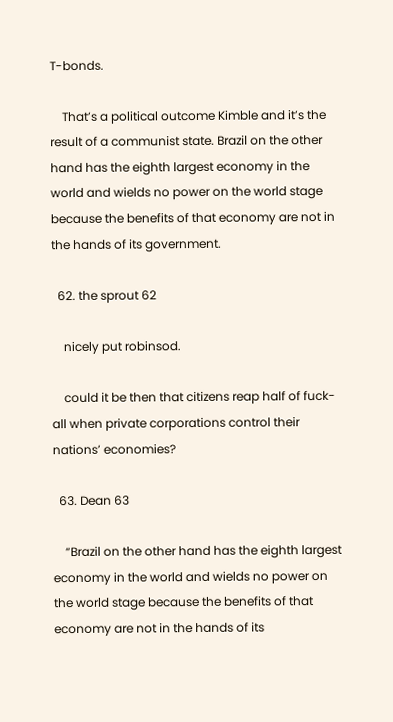T-bonds.

    That’s a political outcome Kimble and it’s the result of a communist state. Brazil on the other hand has the eighth largest economy in the world and wields no power on the world stage because the benefits of that economy are not in the hands of its government.

  62. the sprout 62

    nicely put robinsod.

    could it be then that citizens reap half of fuck-all when private corporations control their nations’ economies?

  63. Dean 63

    “Brazil on the other hand has the eighth largest economy in the world and wields no power on the world stage because the benefits of that economy are not in the hands of its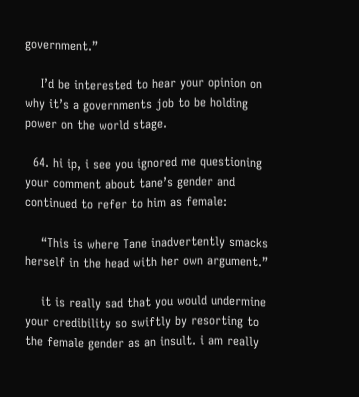government.”

    I’d be interested to hear your opinion on why it’s a governments job to be holding power on the world stage.

  64. hi ip, i see you ignored me questioning your comment about tane’s gender and continued to refer to him as female:

    “This is where Tane inadvertently smacks herself in the head with her own argument.”

    it is really sad that you would undermine your credibility so swiftly by resorting to the female gender as an insult. i am really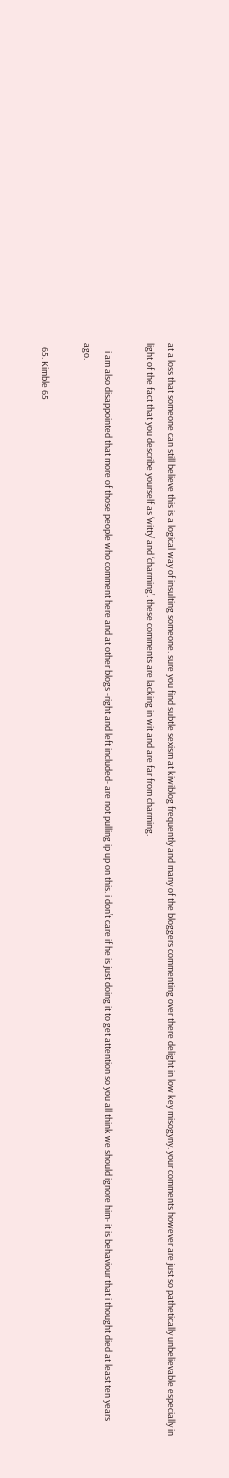at a loss that someone can still believe this is a logical way of insulting someone. sure you find subtle sexism at kiwiblog frequently and many of the bloggers commenting over there delight in low key misogyny. your comments however are just so pathetically unbelievable especially in light of the fact that you describe yourself as ‘witty’ and ‘charming’. these comments are lacking in wit and are far from charming.

    i am also disappointed that more of those people who comment here and at other blogs -right and left included- are not pulling ip up on this. i don’t care if he is just doing it to get attention so you all think we should ignore him- it is behaviour that i thought died at least ten years ago.

  65. Kimble 65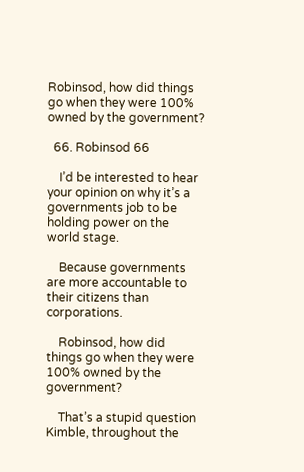Robinsod, how did things go when they were 100% owned by the government?

  66. Robinsod 66

    I’d be interested to hear your opinion on why it’s a governments job to be holding power on the world stage.

    Because governments are more accountable to their citizens than corporations.

    Robinsod, how did things go when they were 100% owned by the government?

    That’s a stupid question Kimble, throughout the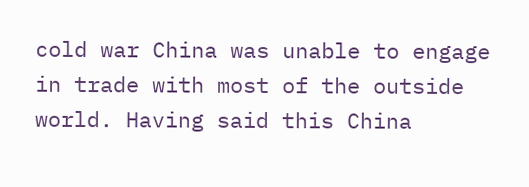cold war China was unable to engage in trade with most of the outside world. Having said this China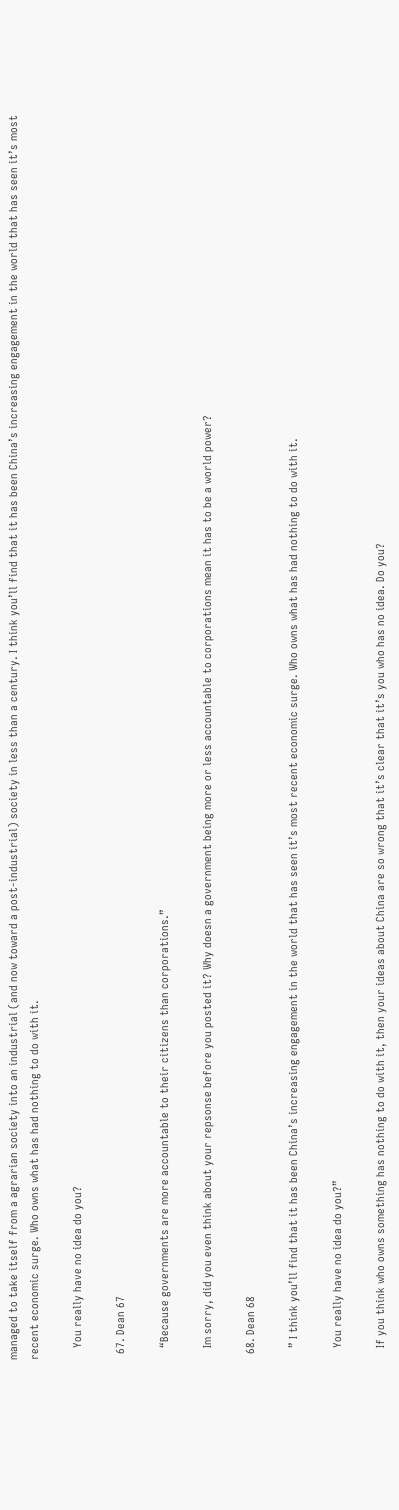managed to take itself from a agrarian society into an industrial (and now toward a post-industrial) society in less than a century. I think you’ll find that it has been China’s increasing engagement in the world that has seen it’s most recent economic surge. Who owns what has had nothing to do with it.

    You really have no idea do you?

  67. Dean 67

    “Because governments are more accountable to their citizens than corporations.”

    Im sorry, did you even think about your repsonse before you posted it? Why doesn a government being more or less accountable to corporations mean it has to be a world power?

  68. Dean 68

    ” I think you’ll find that it has been China’s increasing engagement in the world that has seen it’s most recent economic surge. Who owns what has had nothing to do with it.

    You really have no idea do you?”

    If you think who owns something has nothing to do with it, then your ideas about China are so wrong that it’s clear that it’s you who has no idea. Do you?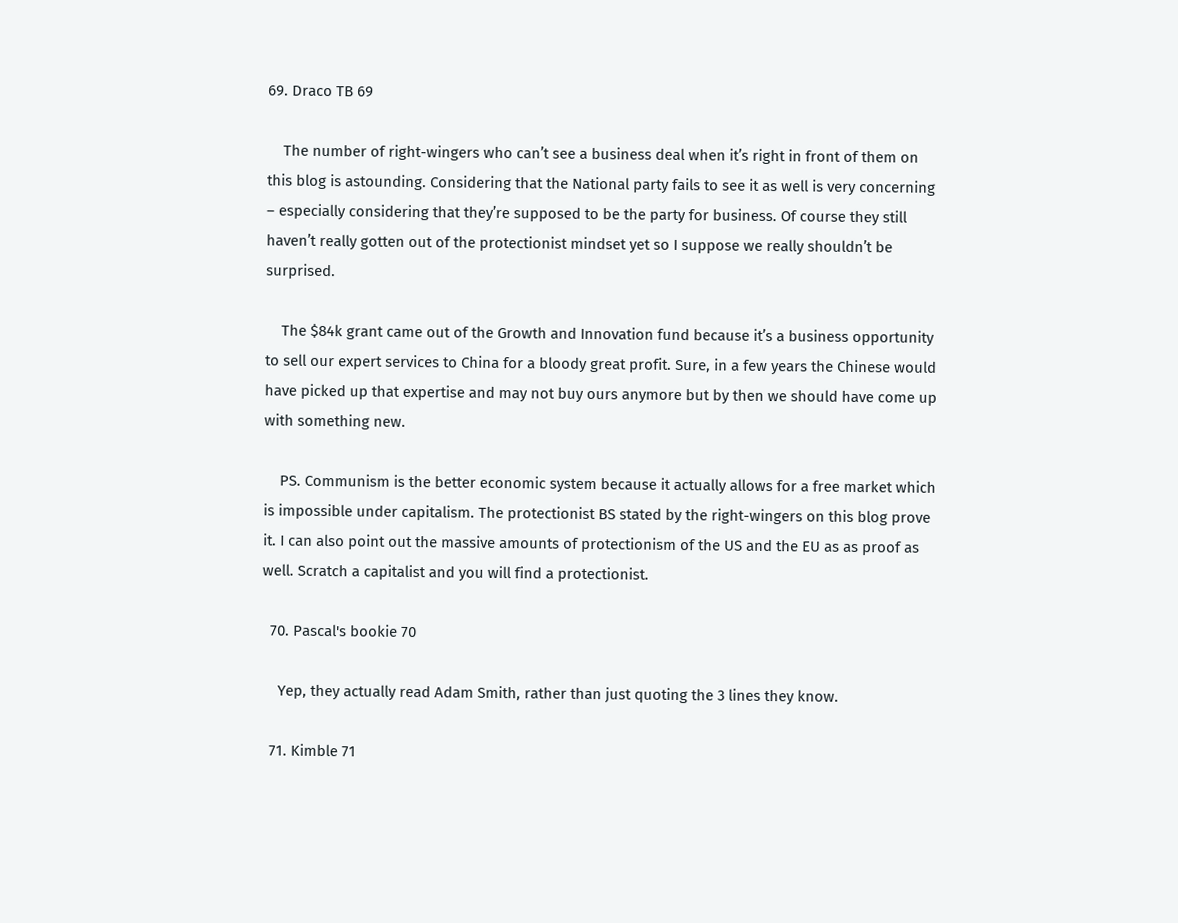69. Draco TB 69

    The number of right-wingers who can’t see a business deal when it’s right in front of them on this blog is astounding. Considering that the National party fails to see it as well is very concerning – especially considering that they’re supposed to be the party for business. Of course they still haven’t really gotten out of the protectionist mindset yet so I suppose we really shouldn’t be surprised.

    The $84k grant came out of the Growth and Innovation fund because it’s a business opportunity to sell our expert services to China for a bloody great profit. Sure, in a few years the Chinese would have picked up that expertise and may not buy ours anymore but by then we should have come up with something new.

    PS. Communism is the better economic system because it actually allows for a free market which is impossible under capitalism. The protectionist BS stated by the right-wingers on this blog prove it. I can also point out the massive amounts of protectionism of the US and the EU as as proof as well. Scratch a capitalist and you will find a protectionist.

  70. Pascal's bookie 70

    Yep, they actually read Adam Smith, rather than just quoting the 3 lines they know.

  71. Kimble 71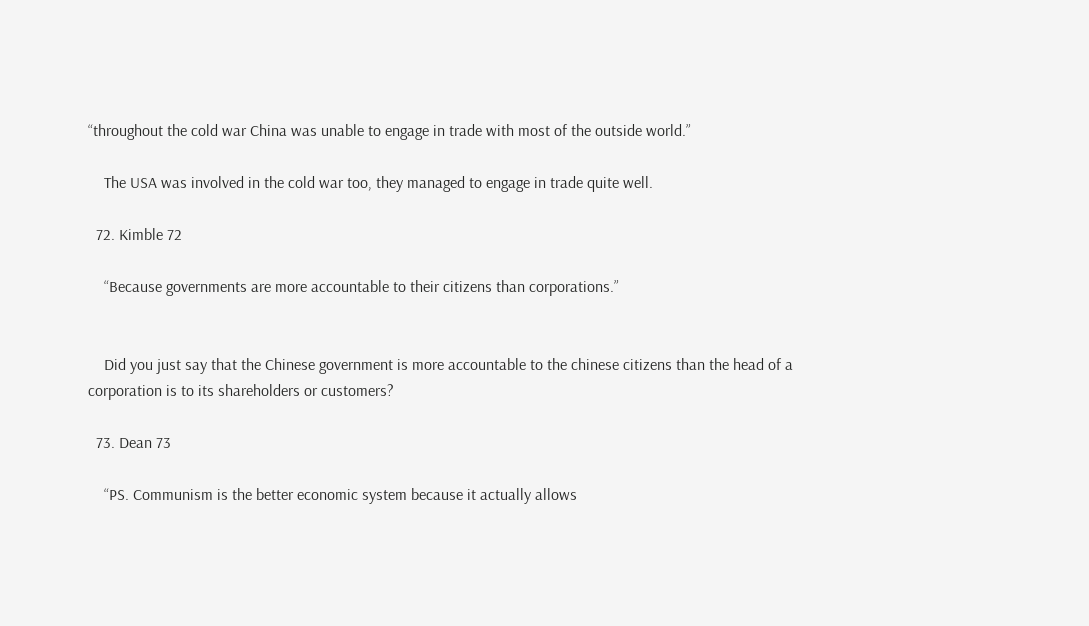“throughout the cold war China was unable to engage in trade with most of the outside world.”

    The USA was involved in the cold war too, they managed to engage in trade quite well.

  72. Kimble 72

    “Because governments are more accountable to their citizens than corporations.”


    Did you just say that the Chinese government is more accountable to the chinese citizens than the head of a corporation is to its shareholders or customers?

  73. Dean 73

    “PS. Communism is the better economic system because it actually allows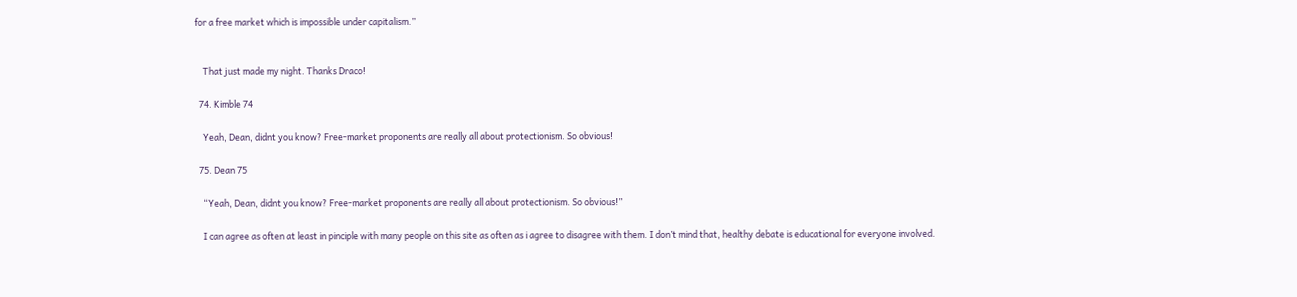for a free market which is impossible under capitalism.”


    That just made my night. Thanks Draco!

  74. Kimble 74

    Yeah, Dean, didnt you know? Free-market proponents are really all about protectionism. So obvious!

  75. Dean 75

    “Yeah, Dean, didnt you know? Free-market proponents are really all about protectionism. So obvious!”

    I can agree as often at least in pinciple with many people on this site as often as i agree to disagree with them. I don’t mind that, healthy debate is educational for everyone involved.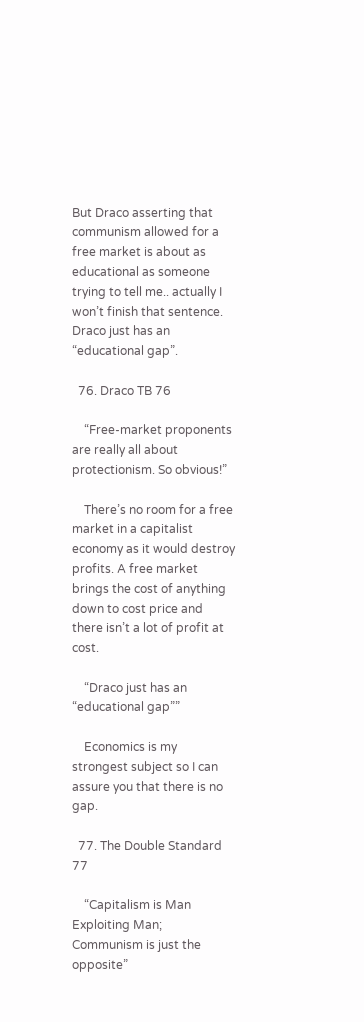But Draco asserting that communism allowed for a free market is about as educational as someone trying to tell me.. actually I won’t finish that sentence. Draco just has an “educational gap”.

  76. Draco TB 76

    “Free-market proponents are really all about protectionism. So obvious!”

    There’s no room for a free market in a capitalist economy as it would destroy profits. A free market brings the cost of anything down to cost price and there isn’t a lot of profit at cost.

    “Draco just has an “educational gap””

    Economics is my strongest subject so I can assure you that there is no gap.

  77. The Double Standard 77

    “Capitalism is Man Exploiting Man; Communism is just the opposite”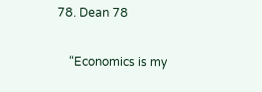78. Dean 78

    “Economics is my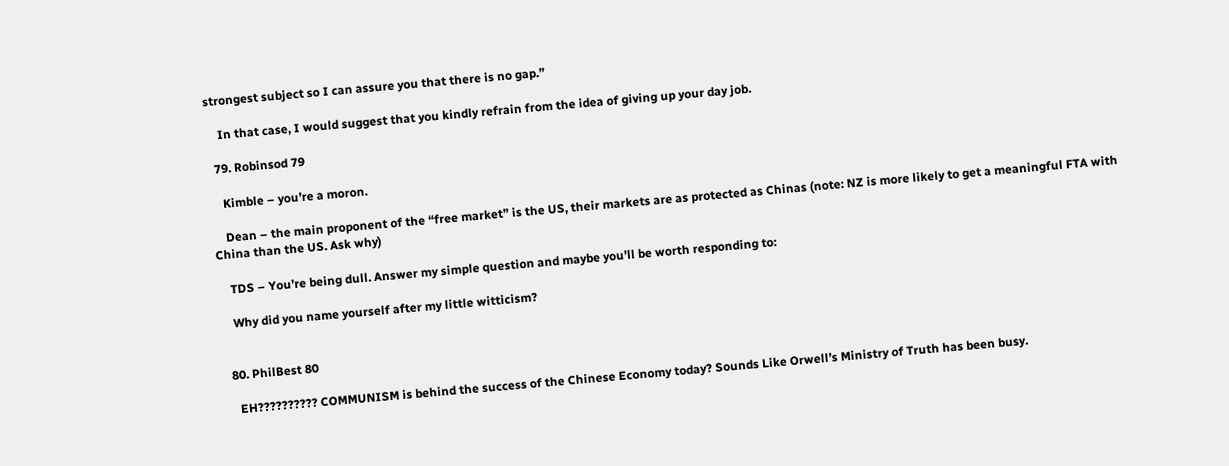strongest subject so I can assure you that there is no gap.”

    In that case, I would suggest that you kindly refrain from the idea of giving up your day job.

  79. Robinsod 79

    Kimble – you’re a moron.

    Dean – the main proponent of the “free market” is the US, their markets are as protected as Chinas (note: NZ is more likely to get a meaningful FTA with China than the US. Ask why)

    TDS – You’re being dull. Answer my simple question and maybe you’ll be worth responding to:

    Why did you name yourself after my little witticism?


  80. PhilBest 80

    EH?????????? COMMUNISM is behind the success of the Chinese Economy today? Sounds Like Orwell’s Ministry of Truth has been busy.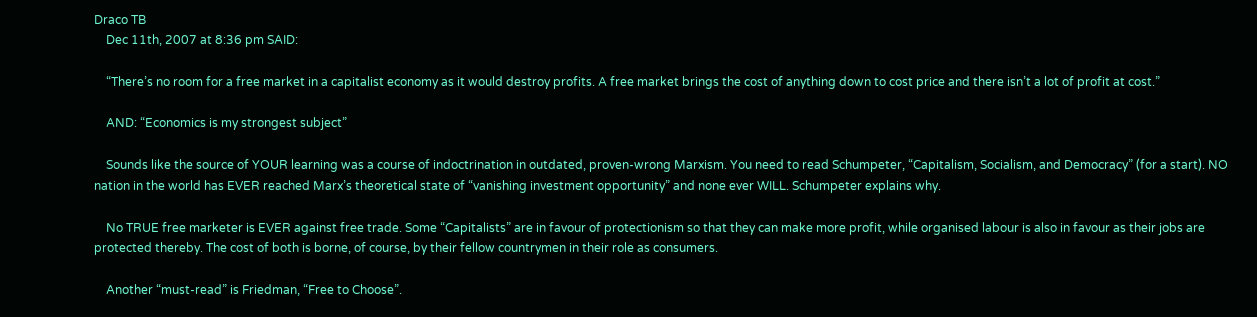Draco TB
    Dec 11th, 2007 at 8:36 pm SAID:

    “There’s no room for a free market in a capitalist economy as it would destroy profits. A free market brings the cost of anything down to cost price and there isn’t a lot of profit at cost.”

    AND: “Economics is my strongest subject”

    Sounds like the source of YOUR learning was a course of indoctrination in outdated, proven-wrong Marxism. You need to read Schumpeter, “Capitalism, Socialism, and Democracy” (for a start). NO nation in the world has EVER reached Marx’s theoretical state of “vanishing investment opportunity” and none ever WILL. Schumpeter explains why.

    No TRUE free marketer is EVER against free trade. Some “Capitalists” are in favour of protectionism so that they can make more profit, while organised labour is also in favour as their jobs are protected thereby. The cost of both is borne, of course, by their fellow countrymen in their role as consumers.

    Another “must-read” is Friedman, “Free to Choose”.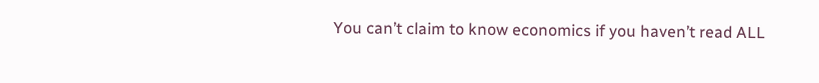You can’t claim to know economics if you haven’t read ALL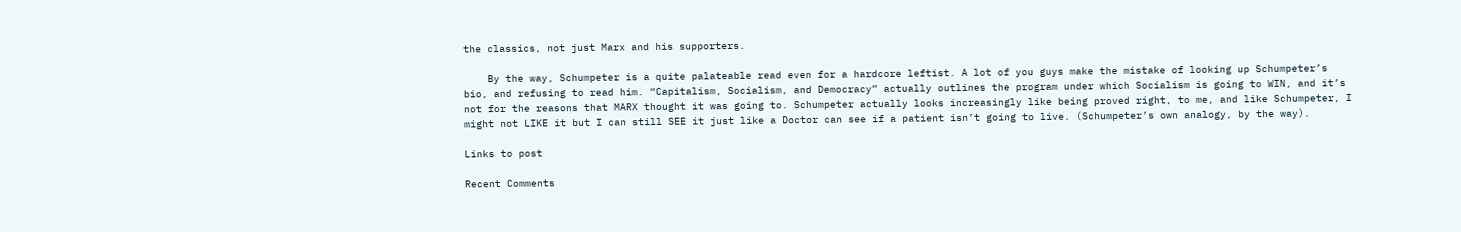the classics, not just Marx and his supporters.

    By the way, Schumpeter is a quite palateable read even for a hardcore leftist. A lot of you guys make the mistake of looking up Schumpeter’s bio, and refusing to read him. “Capitalism, Socialism, and Democracy” actually outlines the program under which Socialism is going to WIN, and it’s not for the reasons that MARX thought it was going to. Schumpeter actually looks increasingly like being proved right, to me, and like Schumpeter, I might not LIKE it but I can still SEE it just like a Doctor can see if a patient isn’t going to live. (Schumpeter’s own analogy, by the way).

Links to post

Recent Comments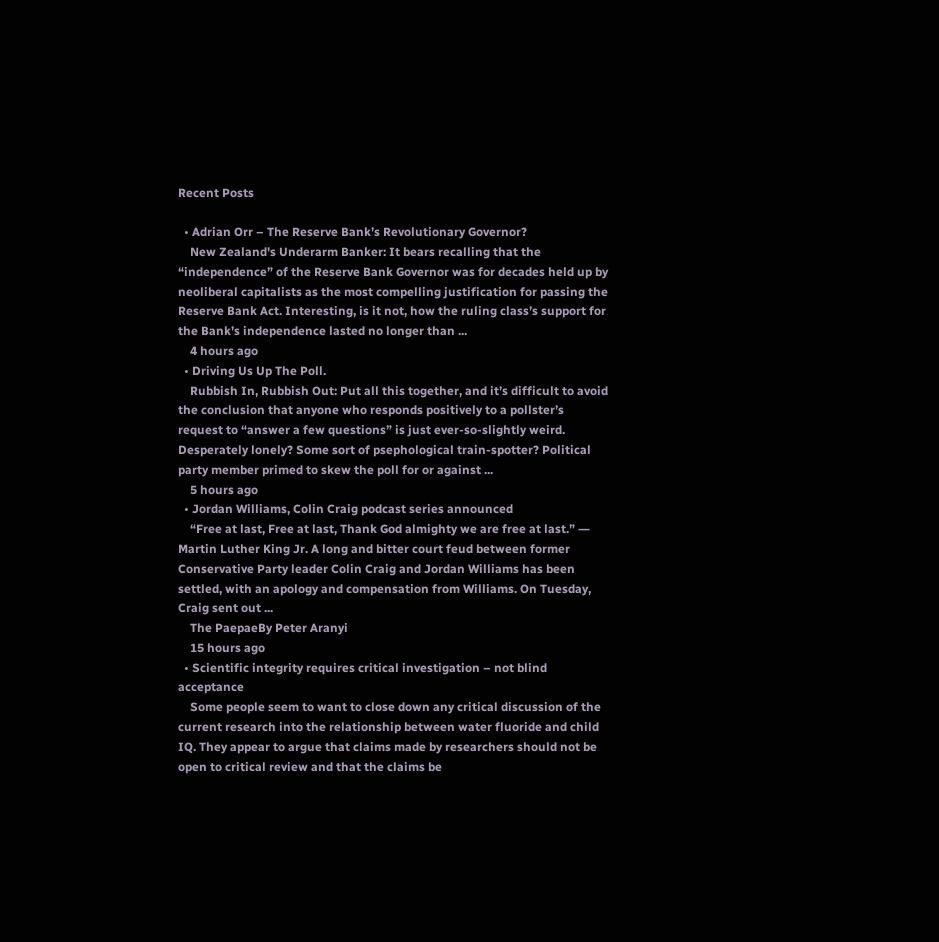Recent Posts

  • Adrian Orr – The Reserve Bank’s Revolutionary Governor?
    New Zealand's Underarm Banker: It bears recalling that the “independence” of the Reserve Bank Governor was for decades held up by neoliberal capitalists as the most compelling justification for passing the Reserve Bank Act. Interesting, is it not, how the ruling class’s support for the Bank’s independence lasted no longer than ...
    4 hours ago
  • Driving Us Up The Poll.
    Rubbish In, Rubbish Out: Put all this together, and it’s difficult to avoid the conclusion that anyone who responds positively to a pollster’s request to “answer a few questions” is just ever-so-slightly weird. Desperately lonely? Some sort of psephological train-spotter? Political party member primed to skew the poll for or against ...
    5 hours ago
  • Jordan Williams, Colin Craig podcast series announced
    “Free at last, Free at last, Thank God almighty we are free at last.” ― Martin Luther King Jr. A long and bitter court feud between former Conservative Party leader Colin Craig and Jordan Williams has been settled, with an apology and compensation from Williams. On Tuesday, Craig sent out ...
    The PaepaeBy Peter Aranyi
    15 hours ago
  • Scientific integrity requires critical investigation – not blind acceptance
    Some people seem to want to close down any critical discussion of the current research into the relationship between water fluoride and child IQ. They appear to argue that claims made by researchers should not be open to critical review and that the claims be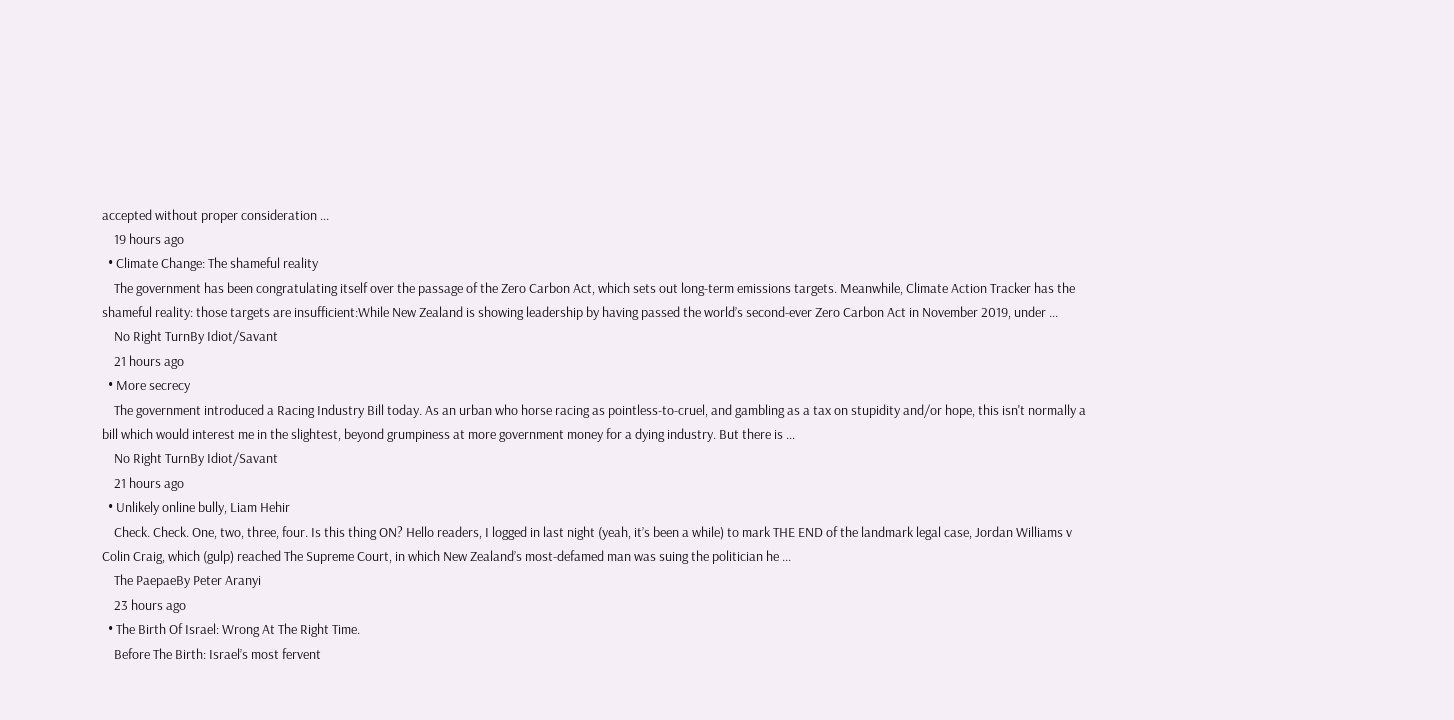accepted without proper consideration ...
    19 hours ago
  • Climate Change: The shameful reality
    The government has been congratulating itself over the passage of the Zero Carbon Act, which sets out long-term emissions targets. Meanwhile, Climate Action Tracker has the shameful reality: those targets are insufficient:While New Zealand is showing leadership by having passed the world’s second-ever Zero Carbon Act in November 2019, under ...
    No Right TurnBy Idiot/Savant
    21 hours ago
  • More secrecy
    The government introduced a Racing Industry Bill today. As an urban who horse racing as pointless-to-cruel, and gambling as a tax on stupidity and/or hope, this isn't normally a bill which would interest me in the slightest, beyond grumpiness at more government money for a dying industry. But there is ...
    No Right TurnBy Idiot/Savant
    21 hours ago
  • Unlikely online bully, Liam Hehir
    Check. Check. One, two, three, four. Is this thing ON? Hello readers, I logged in last night (yeah, it’s been a while) to mark THE END of the landmark legal case, Jordan Williams v Colin Craig, which (gulp) reached The Supreme Court, in which New Zealand’s most-defamed man was suing the politician he ...
    The PaepaeBy Peter Aranyi
    23 hours ago
  • The Birth Of Israel: Wrong At The Right Time.
    Before The Birth: Israel’s most fervent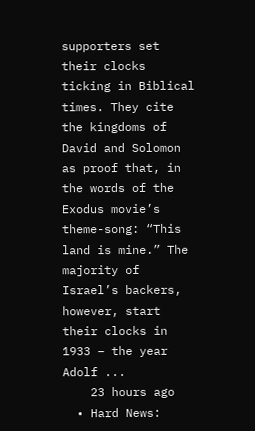supporters set their clocks ticking in Biblical times. They cite the kingdoms of David and Solomon as proof that, in the words of the Exodus movie’s theme-song: “This land is mine.” The majority of Israel’s backers, however, start their clocks in 1933 – the year Adolf ...
    23 hours ago
  • Hard News: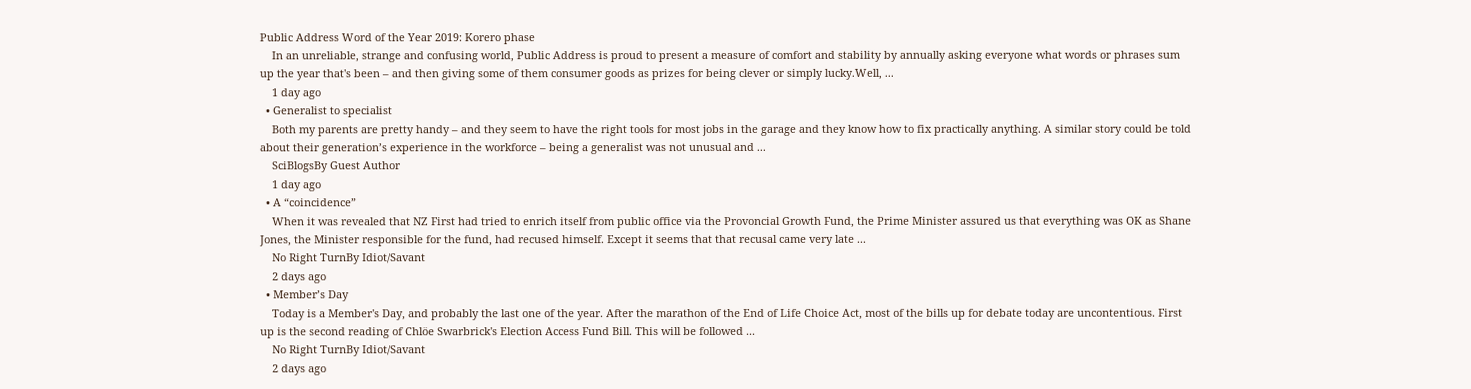Public Address Word of the Year 2019: Korero phase
    In an unreliable, strange and confusing world, Public Address is proud to present a measure of comfort and stability by annually asking everyone what words or phrases sum up the year that's been – and then giving some of them consumer goods as prizes for being clever or simply lucky.Well, ...
    1 day ago
  • Generalist to specialist
    Both my parents are pretty handy – and they seem to have the right tools for most jobs in the garage and they know how to fix practically anything. A similar story could be told about their generation’s experience in the workforce – being a generalist was not unusual and ...
    SciBlogsBy Guest Author
    1 day ago
  • A “coincidence”
    When it was revealed that NZ First had tried to enrich itself from public office via the Provoncial Growth Fund, the Prime Minister assured us that everything was OK as Shane Jones, the Minister responsible for the fund, had recused himself. Except it seems that that recusal came very late ...
    No Right TurnBy Idiot/Savant
    2 days ago
  • Member’s Day
    Today is a Member's Day, and probably the last one of the year. After the marathon of the End of Life Choice Act, most of the bills up for debate today are uncontentious. First up is the second reading of Chlöe Swarbrick's Election Access Fund Bill. This will be followed ...
    No Right TurnBy Idiot/Savant
    2 days ago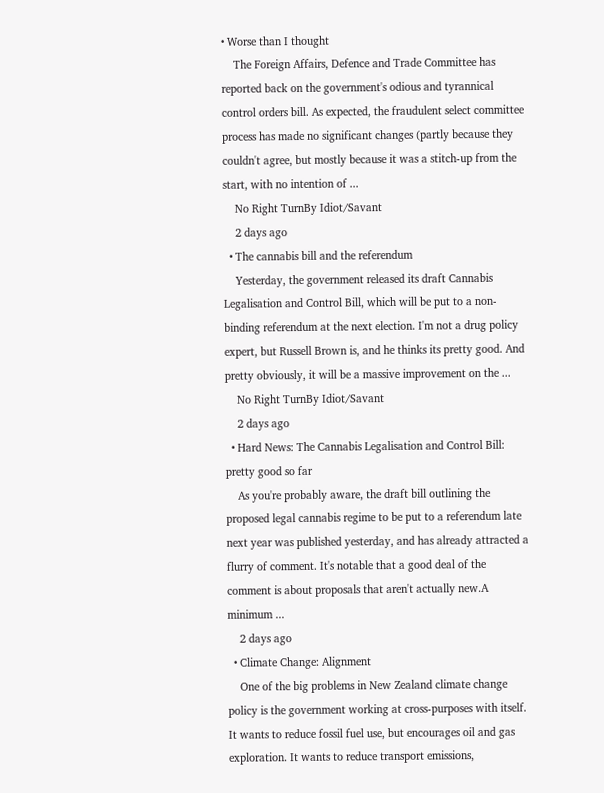• Worse than I thought
    The Foreign Affairs, Defence and Trade Committee has reported back on the government's odious and tyrannical control orders bill. As expected, the fraudulent select committee process has made no significant changes (partly because they couldn't agree, but mostly because it was a stitch-up from the start, with no intention of ...
    No Right TurnBy Idiot/Savant
    2 days ago
  • The cannabis bill and the referendum
    Yesterday, the government released its draft Cannabis Legalisation and Control Bill, which will be put to a non-binding referendum at the next election. I'm not a drug policy expert, but Russell Brown is, and he thinks its pretty good. And pretty obviously, it will be a massive improvement on the ...
    No Right TurnBy Idiot/Savant
    2 days ago
  • Hard News: The Cannabis Legalisation and Control Bill: pretty good so far
    As you're probably aware, the draft bill outlining the proposed legal cannabis regime to be put to a referendum late next year was published yesterday, and has already attracted a flurry of comment. It's notable that a good deal of the comment is about proposals that aren't actually new.A minimum ...
    2 days ago
  • Climate Change: Alignment
    One of the big problems in New Zealand climate change policy is the government working at cross-purposes with itself. It wants to reduce fossil fuel use, but encourages oil and gas exploration. It wants to reduce transport emissions,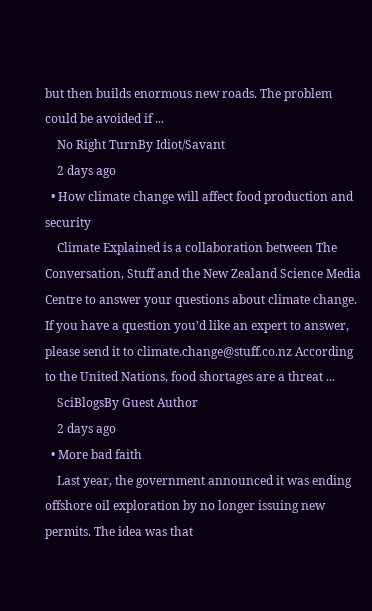but then builds enormous new roads. The problem could be avoided if ...
    No Right TurnBy Idiot/Savant
    2 days ago
  • How climate change will affect food production and security
    Climate Explained is a collaboration between The Conversation, Stuff and the New Zealand Science Media Centre to answer your questions about climate change. If you have a question you’d like an expert to answer, please send it to climate.change@stuff.co.nz According to the United Nations, food shortages are a threat ...
    SciBlogsBy Guest Author
    2 days ago
  • More bad faith
    Last year, the government announced it was ending offshore oil exploration by no longer issuing new permits. The idea was that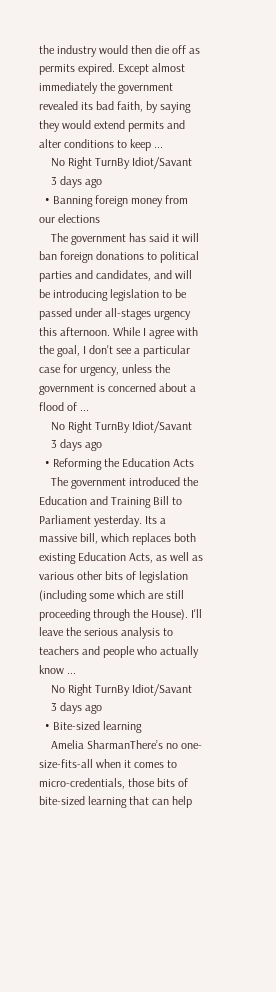the industry would then die off as permits expired. Except almost immediately the government revealed its bad faith, by saying they would extend permits and alter conditions to keep ...
    No Right TurnBy Idiot/Savant
    3 days ago
  • Banning foreign money from our elections
    The government has said it will ban foreign donations to political parties and candidates, and will be introducing legislation to be passed under all-stages urgency this afternoon. While I agree with the goal, I don't see a particular case for urgency, unless the government is concerned about a flood of ...
    No Right TurnBy Idiot/Savant
    3 days ago
  • Reforming the Education Acts
    The government introduced the Education and Training Bill to Parliament yesterday. Its a massive bill, which replaces both existing Education Acts, as well as various other bits of legislation (including some which are still proceeding through the House). I'll leave the serious analysis to teachers and people who actually know ...
    No Right TurnBy Idiot/Savant
    3 days ago
  • Bite-sized learning
    Amelia SharmanThere’s no one-size-fits-all when it comes to micro-credentials, those bits of bite-sized learning that can help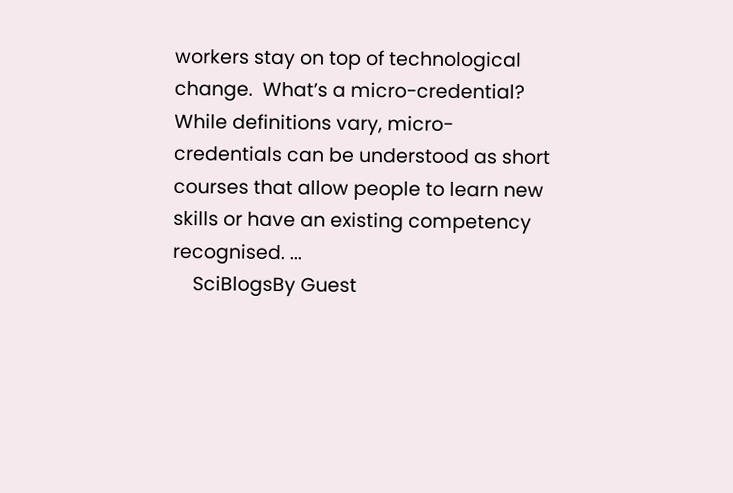workers stay on top of technological change.  What’s a micro-credential? While definitions vary, micro-credentials can be understood as short courses that allow people to learn new skills or have an existing competency recognised. ...
    SciBlogsBy Guest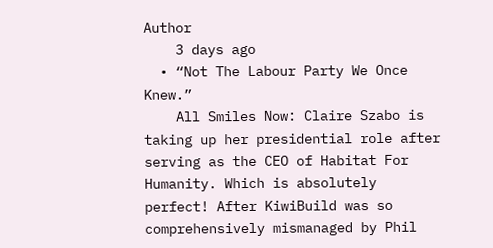Author
    3 days ago
  • “Not The Labour Party We Once Knew.”
    All Smiles Now: Claire Szabo is taking up her presidential role after serving as the CEO of Habitat For Humanity. Which is absolutely perfect! After KiwiBuild was so comprehensively mismanaged by Phil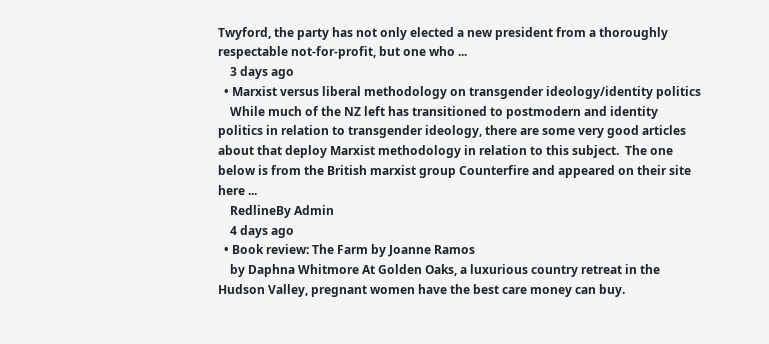Twyford, the party has not only elected a new president from a thoroughly respectable not-for-profit, but one who ...
    3 days ago
  • Marxist versus liberal methodology on transgender ideology/identity politics
    While much of the NZ left has transitioned to postmodern and identity politics in relation to transgender ideology, there are some very good articles about that deploy Marxist methodology in relation to this subject.  The one below is from the British marxist group Counterfire and appeared on their site here ...
    RedlineBy Admin
    4 days ago
  • Book review: The Farm by Joanne Ramos
    by Daphna Whitmore At Golden Oaks, a luxurious country retreat in the Hudson Valley, pregnant women have the best care money can buy.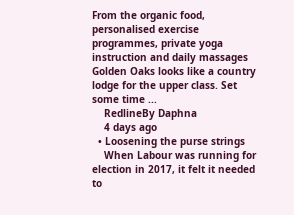From the organic food, personalised exercise programmes, private yoga instruction and daily massages Golden Oaks looks like a country lodge for the upper class. Set some time ...
    RedlineBy Daphna
    4 days ago
  • Loosening the purse strings
    When Labour was running for election in 2017, it felt it needed to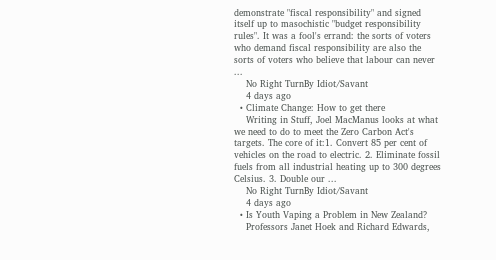demonstrate "fiscal responsibility" and signed itself up to masochistic "budget responsibility rules". It was a fool's errand: the sorts of voters who demand fiscal responsibility are also the sorts of voters who believe that labour can never ...
    No Right TurnBy Idiot/Savant
    4 days ago
  • Climate Change: How to get there
    Writing in Stuff, Joel MacManus looks at what we need to do to meet the Zero Carbon Act's targets. The core of it:1. Convert 85 per cent of vehicles on the road to electric. 2. Eliminate fossil fuels from all industrial heating up to 300 degrees Celsius. 3. Double our ...
    No Right TurnBy Idiot/Savant
    4 days ago
  • Is Youth Vaping a Problem in New Zealand?
    Professors Janet Hoek and Richard Edwards,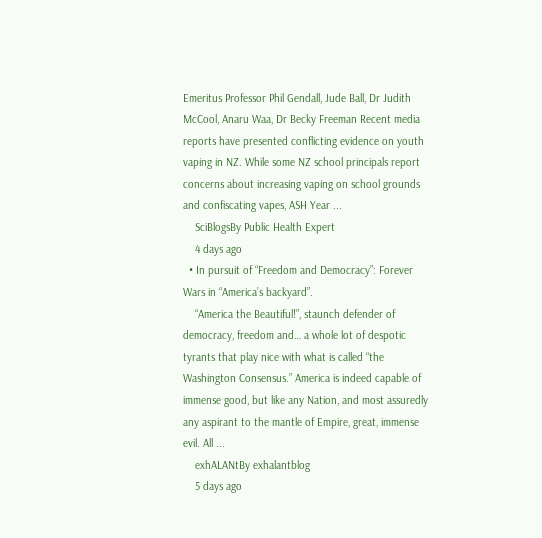Emeritus Professor Phil Gendall, Jude Ball, Dr Judith McCool, Anaru Waa, Dr Becky Freeman Recent media reports have presented conflicting evidence on youth vaping in NZ. While some NZ school principals report concerns about increasing vaping on school grounds and confiscating vapes, ASH Year ...
    SciBlogsBy Public Health Expert
    4 days ago
  • In pursuit of “Freedom and Democracy”: Forever Wars in “America’s backyard”.
    “America the Beautiful!”, staunch defender of democracy, freedom and… a whole lot of despotic tyrants that play nice with what is called “the Washington Consensus.” America is indeed capable of immense good, but like any Nation, and most assuredly any aspirant to the mantle of Empire, great, immense evil. All ...
    exhALANtBy exhalantblog
    5 days ago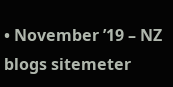• November ’19 – NZ blogs sitemeter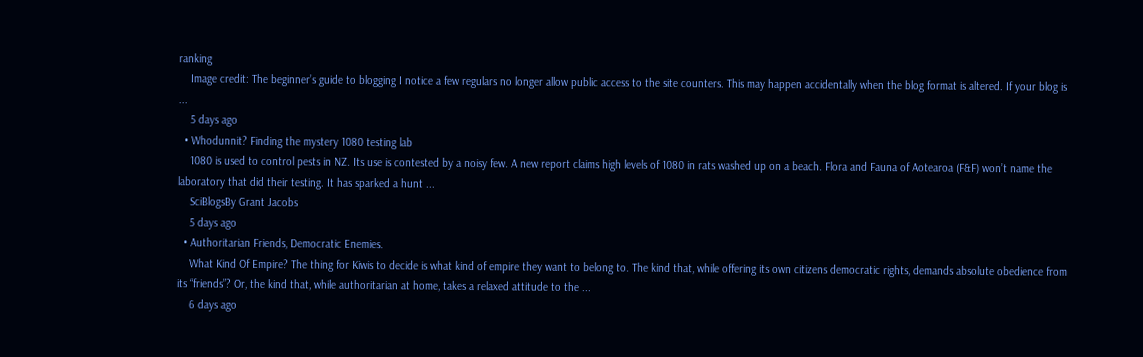ranking
    Image credit: The beginner’s guide to blogging I notice a few regulars no longer allow public access to the site counters. This may happen accidentally when the blog format is altered. If your blog is ...
    5 days ago
  • Whodunnit? Finding the mystery 1080 testing lab
    1080 is used to control pests in NZ. Its use is contested by a noisy few. A new report claims high levels of 1080 in rats washed up on a beach. Flora and Fauna of Aotearoa (F&F) won’t name the laboratory that did their testing. It has sparked a hunt ...
    SciBlogsBy Grant Jacobs
    5 days ago
  • Authoritarian Friends, Democratic Enemies.
    What Kind Of Empire? The thing for Kiwis to decide is what kind of empire they want to belong to. The kind that, while offering its own citizens democratic rights, demands absolute obedience from its “friends”? Or, the kind that, while authoritarian at home, takes a relaxed attitude to the ...
    6 days ago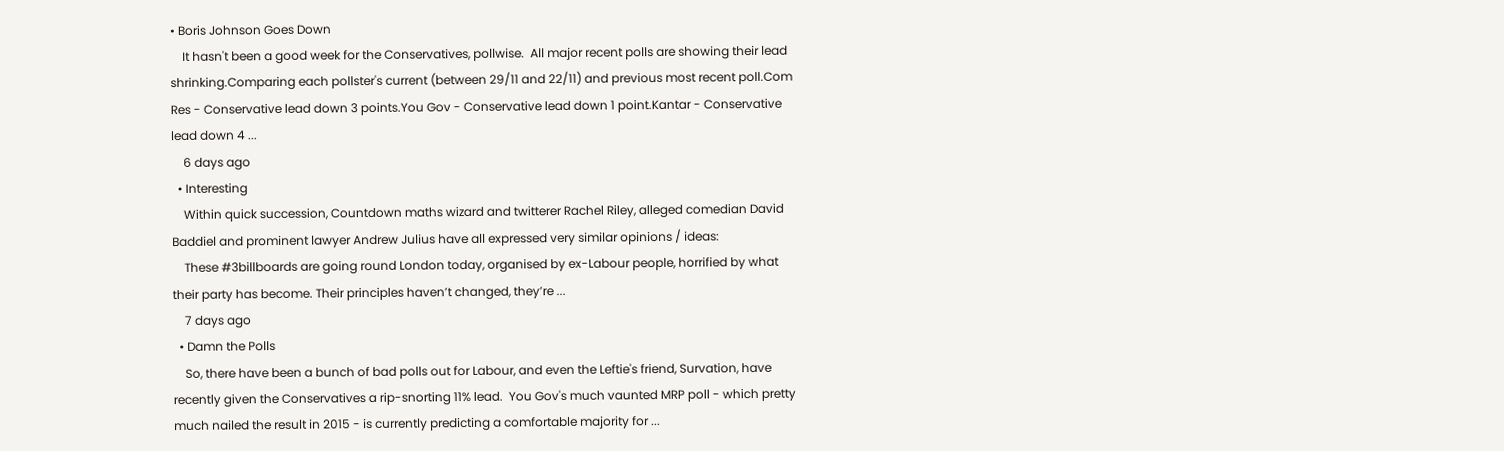• Boris Johnson Goes Down
    It hasn't been a good week for the Conservatives, pollwise.  All major recent polls are showing their lead shrinking.Comparing each pollster's current (between 29/11 and 22/11) and previous most recent poll.Com Res - Conservative lead down 3 points.You Gov - Conservative lead down 1 point.Kantar - Conservative lead down 4 ...
    6 days ago
  • Interesting
    Within quick succession, Countdown maths wizard and twitterer Rachel Riley, alleged comedian David Baddiel and prominent lawyer Andrew Julius have all expressed very similar opinions / ideas:
    These #3billboards are going round London today, organised by ex-Labour people, horrified by what their party has become. Their principles haven’t changed, they’re ...
    7 days ago
  • Damn the Polls
    So, there have been a bunch of bad polls out for Labour, and even the Leftie's friend, Survation, have recently given the Conservatives a rip-snorting 11% lead.  You Gov's much vaunted MRP poll - which pretty much nailed the result in 2015 - is currently predicting a comfortable majority for ...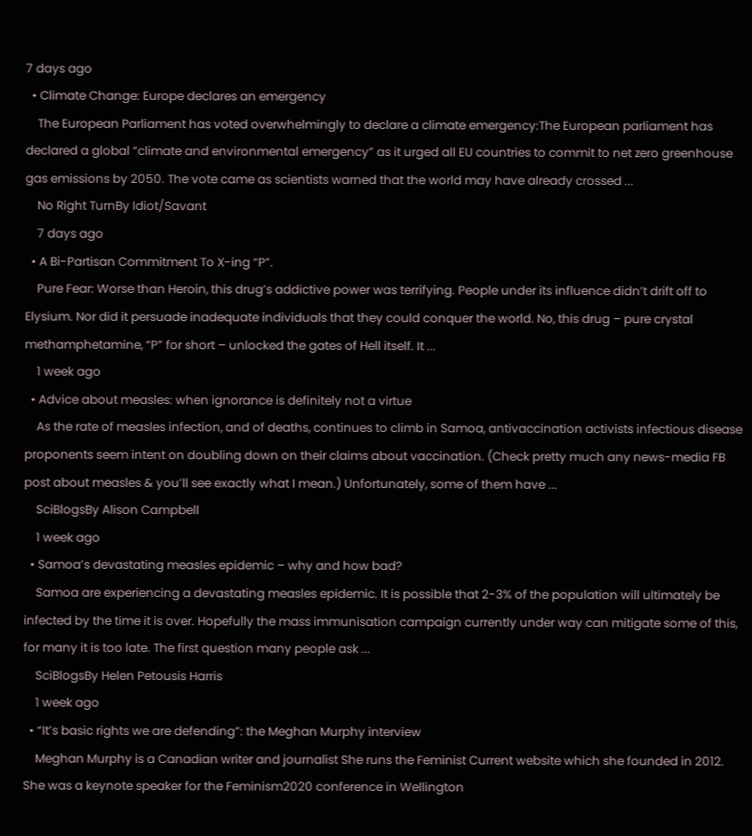7 days ago
  • Climate Change: Europe declares an emergency
    The European Parliament has voted overwhelmingly to declare a climate emergency:The European parliament has declared a global “climate and environmental emergency” as it urged all EU countries to commit to net zero greenhouse gas emissions by 2050. The vote came as scientists warned that the world may have already crossed ...
    No Right TurnBy Idiot/Savant
    7 days ago
  • A Bi-Partisan Commitment To X-ing “P”.
    Pure Fear: Worse than Heroin, this drug’s addictive power was terrifying. People under its influence didn’t drift off to Elysium. Nor did it persuade inadequate individuals that they could conquer the world. No, this drug – pure crystal methamphetamine, “P” for short – unlocked the gates of Hell itself. It ...
    1 week ago
  • Advice about measles: when ignorance is definitely not a virtue
    As the rate of measles infection, and of deaths, continues to climb in Samoa, antivaccination activists infectious disease proponents seem intent on doubling down on their claims about vaccination. (Check pretty much any news-media FB post about measles & you’ll see exactly what I mean.) Unfortunately, some of them have ...
    SciBlogsBy Alison Campbell
    1 week ago
  • Samoa’s devastating measles epidemic – why and how bad?
    Samoa are experiencing a devastating measles epidemic. It is possible that 2-3% of the population will ultimately be infected by the time it is over. Hopefully the mass immunisation campaign currently under way can mitigate some of this, for many it is too late. The first question many people ask ...
    SciBlogsBy Helen Petousis Harris
    1 week ago
  • “It’s basic rights we are defending”: the Meghan Murphy interview
    Meghan Murphy is a Canadian writer and journalist She runs the Feminist Current website which she founded in 2012.  She was a keynote speaker for the Feminism2020 conference in Wellington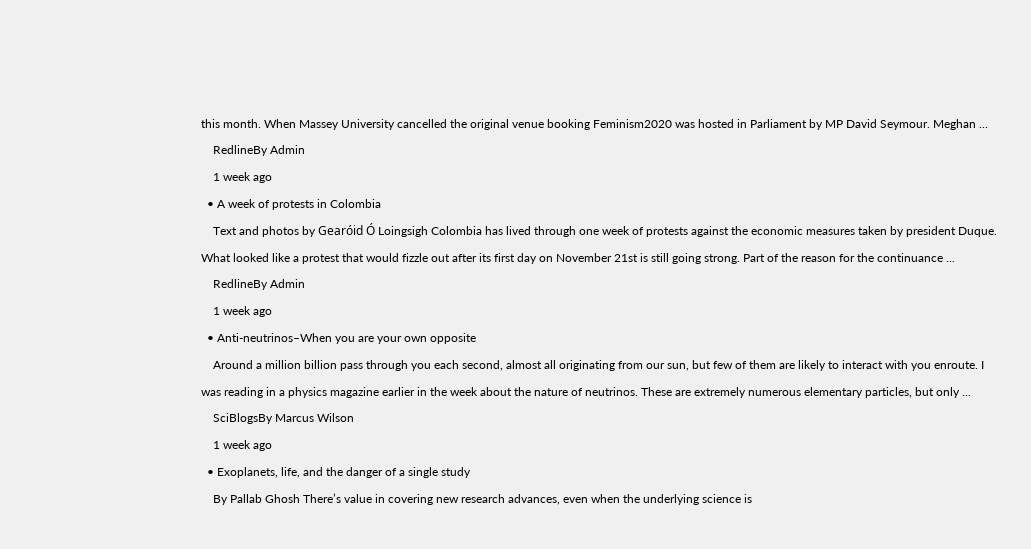this month. When Massey University cancelled the original venue booking Feminism2020 was hosted in Parliament by MP David Seymour. Meghan ...
    RedlineBy Admin
    1 week ago
  • A week of protests in Colombia
    Text and photos by Gearóid Ó Loingsigh Colombia has lived through one week of protests against the economic measures taken by president Duque. What looked like a protest that would fizzle out after its first day on November 21st is still going strong. Part of the reason for the continuance ...
    RedlineBy Admin
    1 week ago
  • Anti-neutrinos–When you are your own opposite
    Around a million billion pass through you each second, almost all originating from our sun, but few of them are likely to interact with you enroute. I was reading in a physics magazine earlier in the week about the nature of neutrinos. These are extremely numerous elementary particles, but only ...
    SciBlogsBy Marcus Wilson
    1 week ago
  • Exoplanets, life, and the danger of a single study
    By Pallab Ghosh There’s value in covering new research advances, even when the underlying science is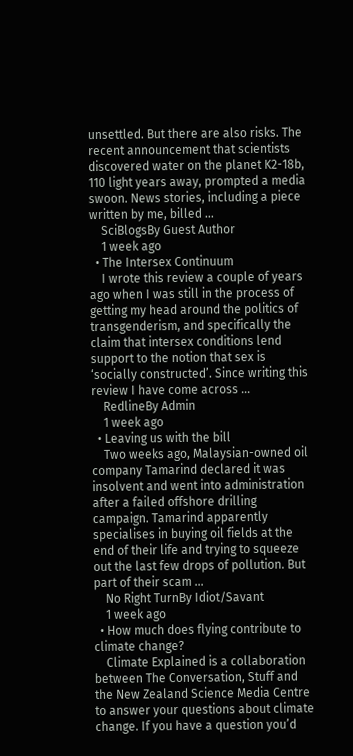unsettled. But there are also risks. The recent announcement that scientists discovered water on the planet K2-18b, 110 light years away, prompted a media swoon. News stories, including a piece written by me, billed ...
    SciBlogsBy Guest Author
    1 week ago
  • The Intersex Continuum
    I wrote this review a couple of years ago when I was still in the process of getting my head around the politics of transgenderism, and specifically the claim that intersex conditions lend support to the notion that sex is ‘socially constructed’. Since writing this review I have come across ...
    RedlineBy Admin
    1 week ago
  • Leaving us with the bill
    Two weeks ago, Malaysian-owned oil company Tamarind declared it was insolvent and went into administration after a failed offshore drilling campaign. Tamarind apparently specialises in buying oil fields at the end of their life and trying to squeeze out the last few drops of pollution. But part of their scam ...
    No Right TurnBy Idiot/Savant
    1 week ago
  • How much does flying contribute to climate change?
    Climate Explained is a collaboration between The Conversation, Stuff and the New Zealand Science Media Centre to answer your questions about climate change. If you have a question you’d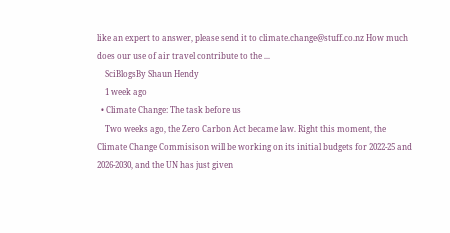like an expert to answer, please send it to climate.change@stuff.co.nz How much does our use of air travel contribute to the ...
    SciBlogsBy Shaun Hendy
    1 week ago
  • Climate Change: The task before us
    Two weeks ago, the Zero Carbon Act became law. Right this moment, the Climate Change Commisison will be working on its initial budgets for 2022-25 and 2026-2030, and the UN has just given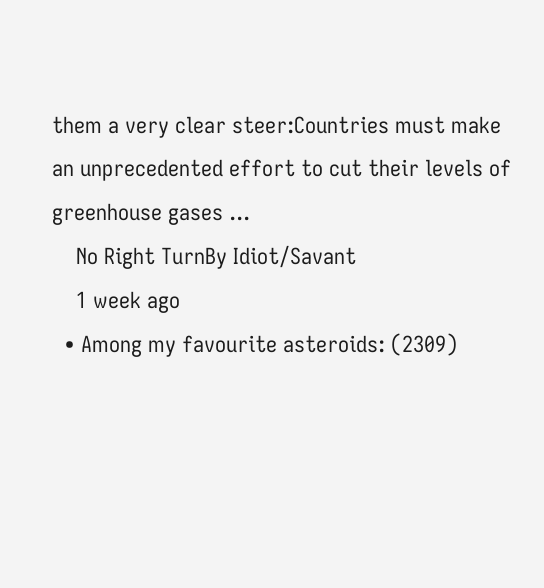them a very clear steer:Countries must make an unprecedented effort to cut their levels of greenhouse gases ...
    No Right TurnBy Idiot/Savant
    1 week ago
  • Among my favourite asteroids: (2309)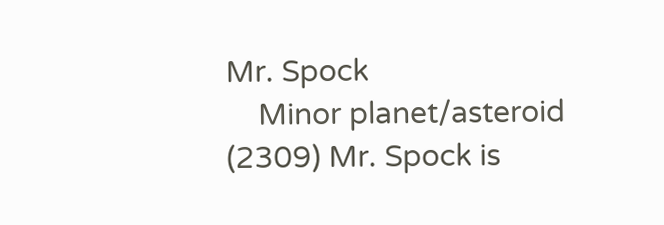Mr. Spock
    Minor planet/asteroid (2309) Mr. Spock is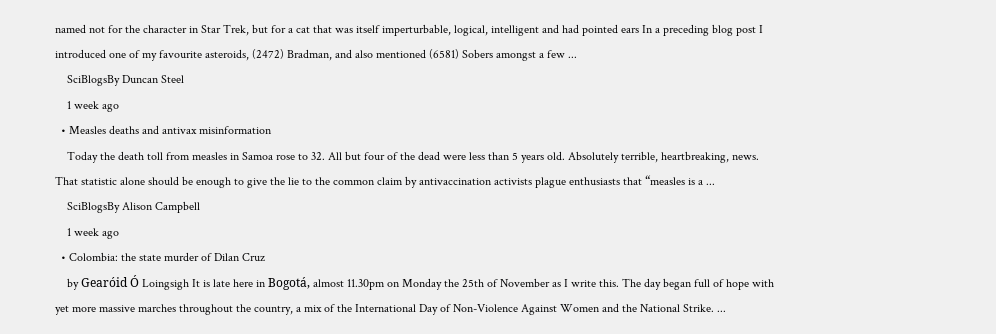named not for the character in Star Trek, but for a cat that was itself imperturbable, logical, intelligent and had pointed ears In a preceding blog post I introduced one of my favourite asteroids, (2472) Bradman, and also mentioned (6581) Sobers amongst a few ...
    SciBlogsBy Duncan Steel
    1 week ago
  • Measles deaths and antivax misinformation
    Today the death toll from measles in Samoa rose to 32. All but four of the dead were less than 5 years old. Absolutely terrible, heartbreaking, news. That statistic alone should be enough to give the lie to the common claim by antivaccination activists plague enthusiasts that “measles is a ...
    SciBlogsBy Alison Campbell
    1 week ago
  • Colombia: the state murder of Dilan Cruz
    by Gearóid Ó Loingsigh It is late here in Bogotá, almost 11.30pm on Monday the 25th of November as I write this. The day began full of hope with yet more massive marches throughout the country, a mix of the International Day of Non-Violence Against Women and the National Strike. ...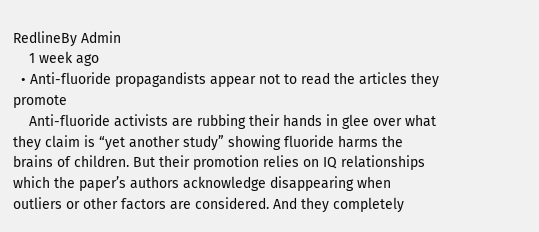RedlineBy Admin
    1 week ago
  • Anti-fluoride propagandists appear not to read the articles they promote
    Anti-fluoride activists are rubbing their hands in glee over what they claim is “yet another study” showing fluoride harms the brains of children. But their promotion relies on IQ relationships which the paper’s authors acknowledge disappearing when outliers or other factors are considered. And they completely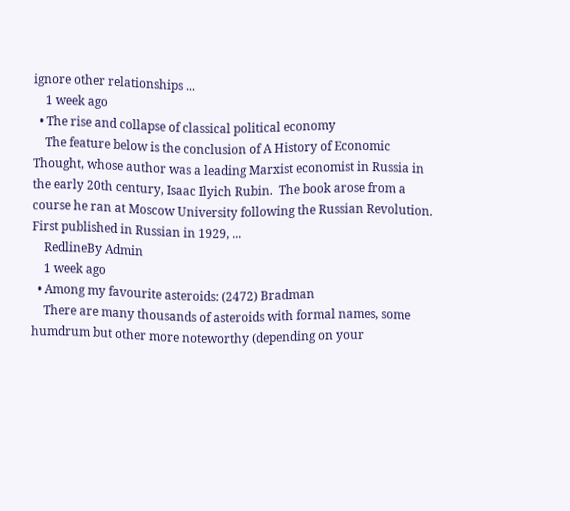ignore other relationships ...
    1 week ago
  • The rise and collapse of classical political economy
    The feature below is the conclusion of A History of Economic Thought, whose author was a leading Marxist economist in Russia in the early 20th century, Isaac Ilyich Rubin.  The book arose from a course he ran at Moscow University following the Russian Revolution.  First published in Russian in 1929, ...
    RedlineBy Admin
    1 week ago
  • Among my favourite asteroids: (2472) Bradman
    There are many thousands of asteroids with formal names, some humdrum but other more noteworthy (depending on your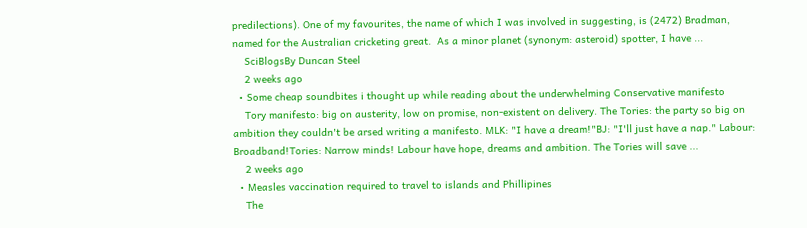predilections). One of my favourites, the name of which I was involved in suggesting, is (2472) Bradman, named for the Australian cricketing great.  As a minor planet (synonym: asteroid) spotter, I have ...
    SciBlogsBy Duncan Steel
    2 weeks ago
  • Some cheap soundbites i thought up while reading about the underwhelming Conservative manifesto
    Tory manifesto: big on austerity, low on promise, non-existent on delivery. The Tories: the party so big on ambition they couldn't be arsed writing a manifesto. MLK: "I have a dream!"BJ: "I'll just have a nap." Labour: Broadband!Tories: Narrow minds! Labour have hope, dreams and ambition. The Tories will save ...
    2 weeks ago
  • Measles vaccination required to travel to islands and Phillipines
    The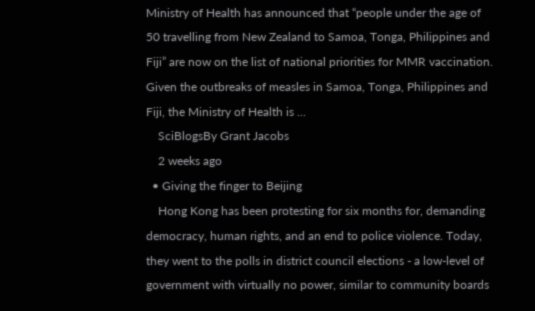Ministry of Health has announced that “people under the age of 50 travelling from New Zealand to Samoa, Tonga, Philippines and Fiji” are now on the list of national priorities for MMR vaccination. Given the outbreaks of measles in Samoa, Tonga, Philippines and Fiji, the Ministry of Health is ...
    SciBlogsBy Grant Jacobs
    2 weeks ago
  • Giving the finger to Beijing
    Hong Kong has been protesting for six months for, demanding democracy, human rights, and an end to police violence. Today, they went to the polls in district council elections - a low-level of government with virtually no power, similar to community boards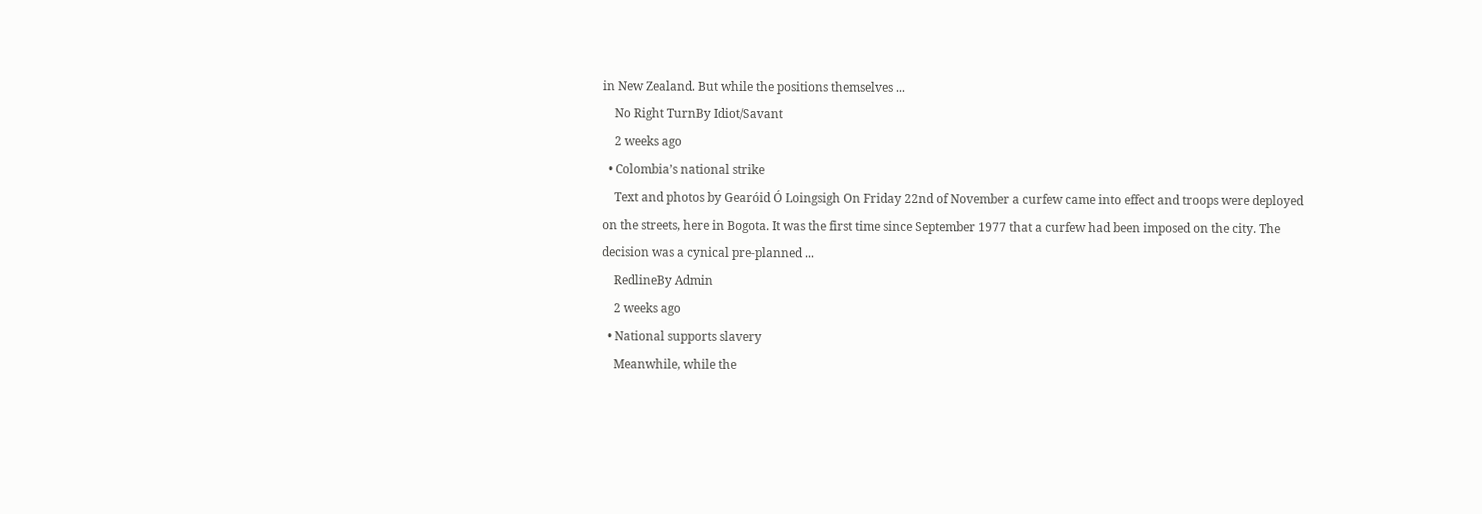in New Zealand. But while the positions themselves ...
    No Right TurnBy Idiot/Savant
    2 weeks ago
  • Colombia’s national strike
    Text and photos by Gearóid Ó Loingsigh On Friday 22nd of November a curfew came into effect and troops were deployed on the streets, here in Bogota. It was the first time since September 1977 that a curfew had been imposed on the city. The decision was a cynical pre-planned ...
    RedlineBy Admin
    2 weeks ago
  • National supports slavery
    Meanwhile, while the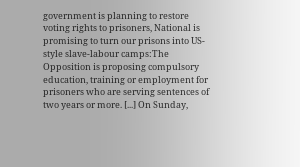government is planning to restore voting rights to prisoners, National is promising to turn our prisons into US-style slave-labour camps:The Opposition is proposing compulsory education, training or employment for prisoners who are serving sentences of two years or more. [...] On Sunday,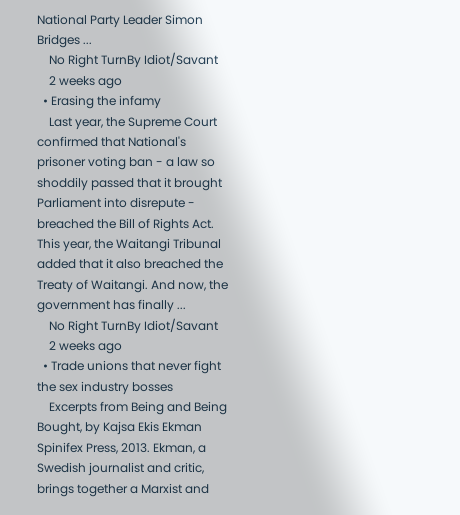National Party Leader Simon Bridges ...
    No Right TurnBy Idiot/Savant
    2 weeks ago
  • Erasing the infamy
    Last year, the Supreme Court confirmed that National's prisoner voting ban - a law so shoddily passed that it brought Parliament into disrepute - breached the Bill of Rights Act. This year, the Waitangi Tribunal added that it also breached the Treaty of Waitangi. And now, the government has finally ...
    No Right TurnBy Idiot/Savant
    2 weeks ago
  • Trade unions that never fight the sex industry bosses
    Excerpts from Being and Being Bought, by Kajsa Ekis Ekman Spinifex Press, 2013. Ekman, a Swedish journalist and critic, brings together a Marxist and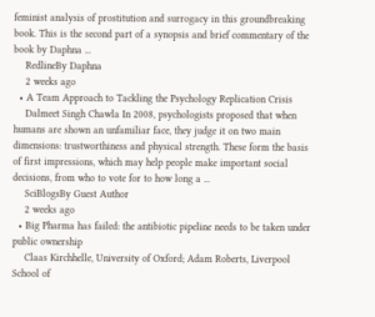feminist analysis of prostitution and surrogacy in this groundbreaking book. This is the second part of a synopsis and brief commentary of the book by Daphna ...
    RedlineBy Daphna
    2 weeks ago
  • A Team Approach to Tackling the Psychology Replication Crisis
    Dalmeet Singh Chawla In 2008, psychologists proposed that when humans are shown an unfamiliar face, they judge it on two main dimensions: trustworthiness and physical strength. These form the basis of first impressions, which may help people make important social decisions, from who to vote for to how long a ...
    SciBlogsBy Guest Author
    2 weeks ago
  • Big Pharma has failed: the antibiotic pipeline needs to be taken under public ownership
    Claas Kirchhelle, University of Oxford; Adam Roberts, Liverpool School of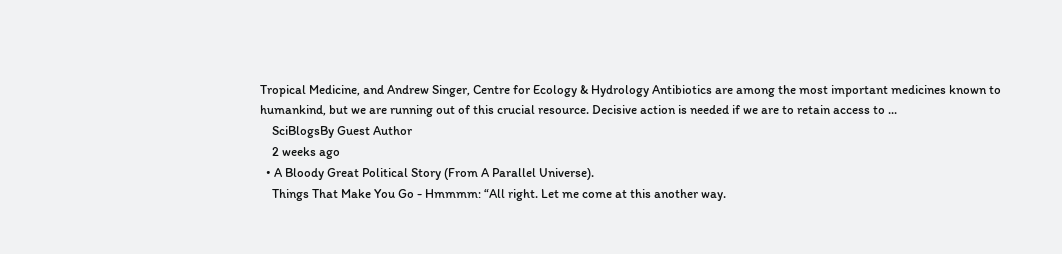Tropical Medicine, and Andrew Singer, Centre for Ecology & Hydrology Antibiotics are among the most important medicines known to humankind, but we are running out of this crucial resource. Decisive action is needed if we are to retain access to ...
    SciBlogsBy Guest Author
    2 weeks ago
  • A Bloody Great Political Story (From A Parallel Universe).
    Things That Make You Go - Hmmmm: “All right. Let me come at this another way.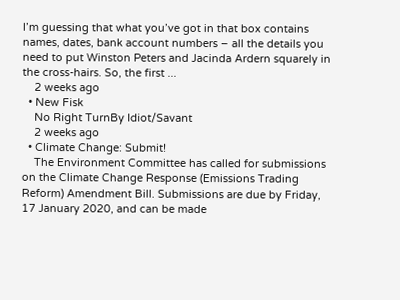I’m guessing that what you’ve got in that box contains names, dates, bank account numbers – all the details you need to put Winston Peters and Jacinda Ardern squarely in the cross-hairs. So, the first ...
    2 weeks ago
  • New Fisk
    No Right TurnBy Idiot/Savant
    2 weeks ago
  • Climate Change: Submit!
    The Environment Committee has called for submissions on the Climate Change Response (Emissions Trading Reform) Amendment Bill. Submissions are due by Friday, 17 January 2020, and can be made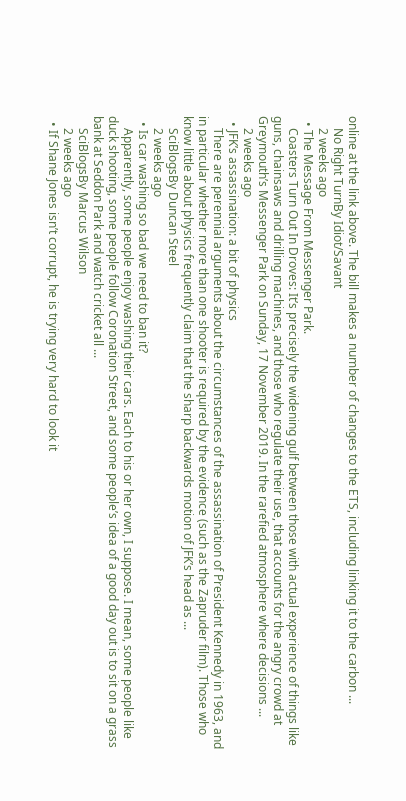online at the link above. The bill makes a number of changes to the ETS, including linking it to the carbon ...
    No Right TurnBy Idiot/Savant
    2 weeks ago
  • The Message From Messenger Park.
    Coasters Turn Out In Droves: It’s precisely the widening gulf between those with actual experience of things like guns, chainsaws and drilling machines, and those who regulate their use, that accounts for the angry crowd at Greymouth’s Messenger Park on Sunday, 17 November 2019. In the rarefied atmosphere where decisions ...
    2 weeks ago
  • JFK’s assassination: a bit of physics
    There are perennial arguments about the circumstances of the assassination of President Kennedy in 1963, and in particular whether more than one shooter is required by the evidence (such as the Zapruder film). Those who know little about physics frequently claim that the sharp backwards motion of JFK’s head as ...
    SciBlogsBy Duncan Steel
    2 weeks ago
  • Is car washing so bad we need to ban it?
    Apparently, some people enjoy washing their cars. Each to his or her own, I suppose. I mean, some people like duck shooting, some people follow Coronation Street, and some people’s idea of a good day out is to sit on a grass bank at Seddon Park and watch cricket all ...
    SciBlogsBy Marcus Wilson
    2 weeks ago
  • If Shane Jones isn’t corrupt, he is trying very hard to look it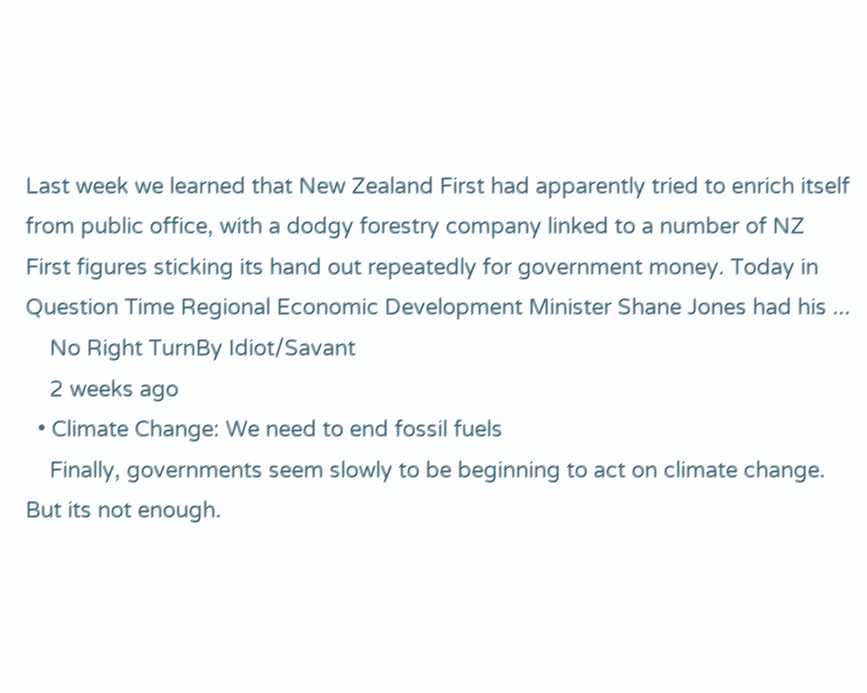Last week we learned that New Zealand First had apparently tried to enrich itself from public office, with a dodgy forestry company linked to a number of NZ First figures sticking its hand out repeatedly for government money. Today in Question Time Regional Economic Development Minister Shane Jones had his ...
    No Right TurnBy Idiot/Savant
    2 weeks ago
  • Climate Change: We need to end fossil fuels
    Finally, governments seem slowly to be beginning to act on climate change. But its not enough.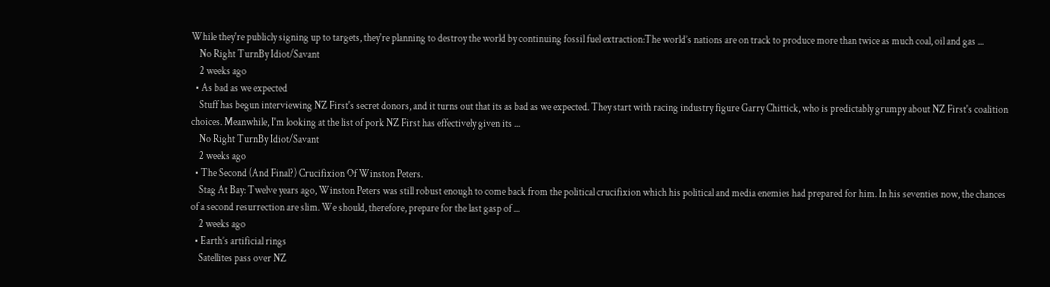While they're publicly signing up to targets, they're planning to destroy the world by continuing fossil fuel extraction:The world’s nations are on track to produce more than twice as much coal, oil and gas ...
    No Right TurnBy Idiot/Savant
    2 weeks ago
  • As bad as we expected
    Stuff has begun interviewing NZ First's secret donors, and it turns out that its as bad as we expected. They start with racing industry figure Garry Chittick, who is predictably grumpy about NZ First's coalition choices. Meanwhile, I'm looking at the list of pork NZ First has effectively given its ...
    No Right TurnBy Idiot/Savant
    2 weeks ago
  • The Second (And Final?) Crucifixion Of Winston Peters.
    Stag At Bay: Twelve years ago, Winston Peters was still robust enough to come back from the political crucifixion which his political and media enemies had prepared for him. In his seventies now, the chances of a second resurrection are slim. We should, therefore, prepare for the last gasp of ...
    2 weeks ago
  • Earth’s artificial rings
    Satellites pass over NZ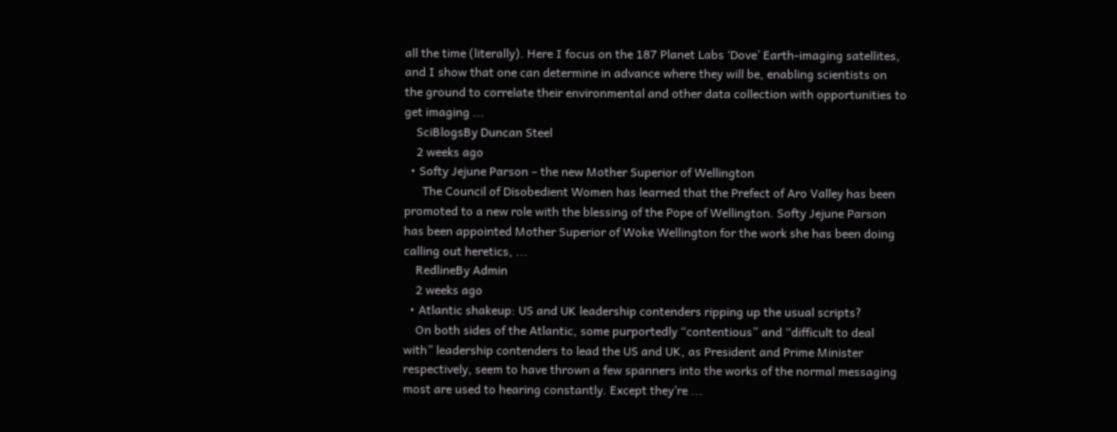all the time (literally). Here I focus on the 187 Planet Labs ‘Dove’ Earth-imaging satellites, and I show that one can determine in advance where they will be, enabling scientists on the ground to correlate their environmental and other data collection with opportunities to get imaging ...
    SciBlogsBy Duncan Steel
    2 weeks ago
  • Softy Jejune Parson – the new Mother Superior of Wellington
      The Council of Disobedient Women has learned that the Prefect of Aro Valley has been promoted to a new role with the blessing of the Pope of Wellington. Softy Jejune Parson has been appointed Mother Superior of Woke Wellington for the work she has been doing calling out heretics, ...
    RedlineBy Admin
    2 weeks ago
  • Atlantic shakeup: US and UK leadership contenders ripping up the usual scripts?
    On both sides of the Atlantic, some purportedly “contentious” and “difficult to deal with” leadership contenders to lead the US and UK, as President and Prime Minister respectively, seem to have thrown a few spanners into the works of the normal messaging most are used to hearing constantly. Except they’re ...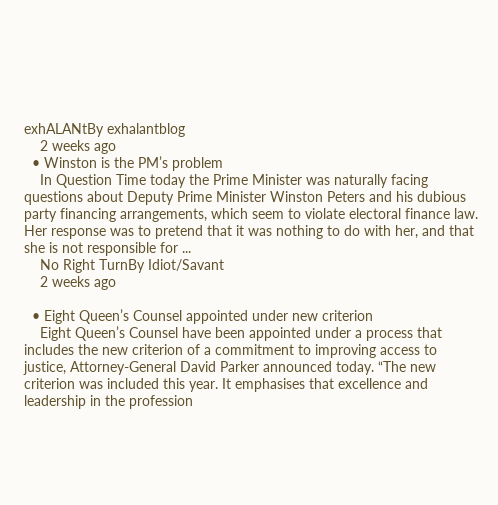exhALANtBy exhalantblog
    2 weeks ago
  • Winston is the PM’s problem
    In Question Time today the Prime Minister was naturally facing questions about Deputy Prime Minister Winston Peters and his dubious party financing arrangements, which seem to violate electoral finance law. Her response was to pretend that it was nothing to do with her, and that she is not responsible for ...
    No Right TurnBy Idiot/Savant
    2 weeks ago

  • Eight Queen’s Counsel appointed under new criterion
    Eight Queen’s Counsel have been appointed under a process that includes the new criterion of a commitment to improving access to justice, Attorney-General David Parker announced today. “The new criterion was included this year. It emphasises that excellence and leadership in the profession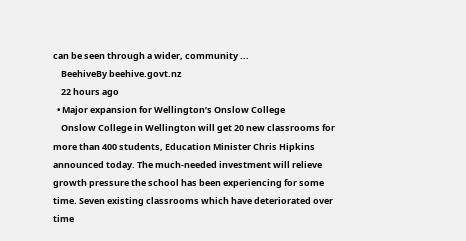can be seen through a wider, community ...
    BeehiveBy beehive.govt.nz
    22 hours ago
  • Major expansion for Wellington’s Onslow College
    Onslow College in Wellington will get 20 new classrooms for more than 400 students, Education Minister Chris Hipkins announced today. The much-needed investment will relieve growth pressure the school has been experiencing for some time. Seven existing classrooms which have deteriorated over time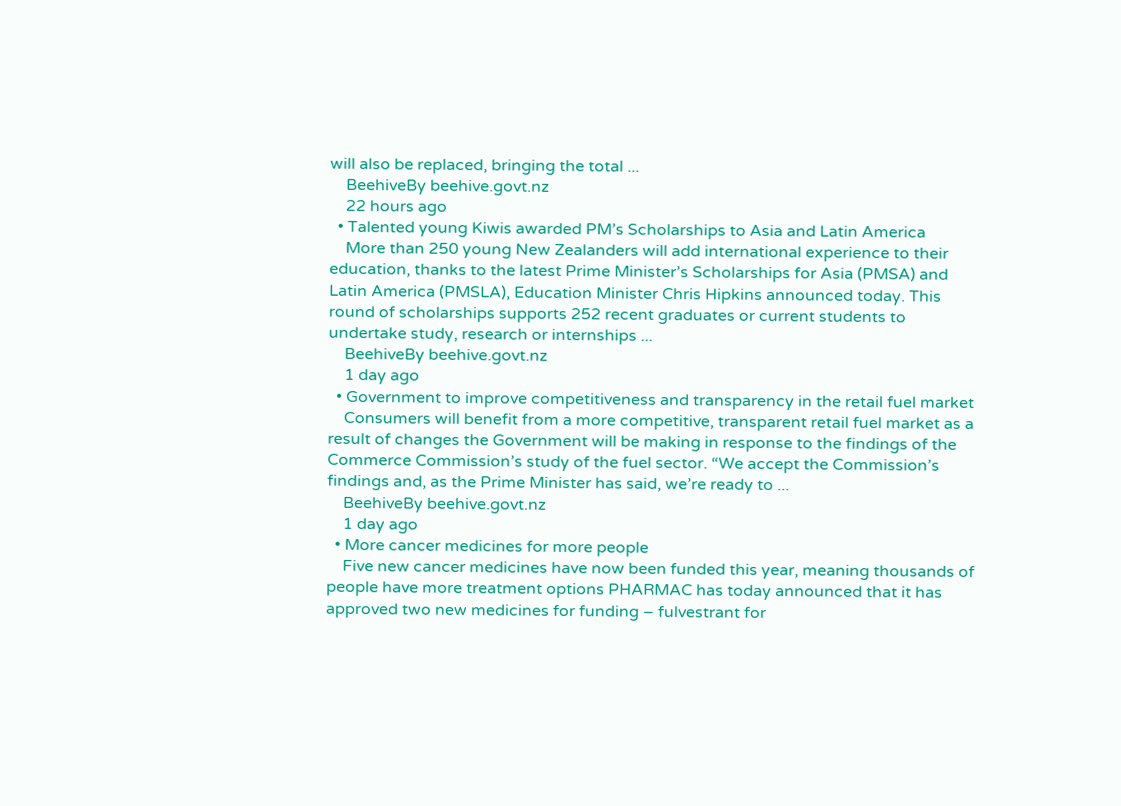will also be replaced, bringing the total ...
    BeehiveBy beehive.govt.nz
    22 hours ago
  • Talented young Kiwis awarded PM’s Scholarships to Asia and Latin America
    More than 250 young New Zealanders will add international experience to their education, thanks to the latest Prime Minister’s Scholarships for Asia (PMSA) and Latin America (PMSLA), Education Minister Chris Hipkins announced today. This round of scholarships supports 252 recent graduates or current students to undertake study, research or internships ...
    BeehiveBy beehive.govt.nz
    1 day ago
  • Government to improve competitiveness and transparency in the retail fuel market
    Consumers will benefit from a more competitive, transparent retail fuel market as a result of changes the Government will be making in response to the findings of the Commerce Commission’s study of the fuel sector. “We accept the Commission’s findings and, as the Prime Minister has said, we’re ready to ...
    BeehiveBy beehive.govt.nz
    1 day ago
  • More cancer medicines for more people
    Five new cancer medicines have now been funded this year, meaning thousands of people have more treatment options PHARMAC has today announced that it has approved two new medicines for funding – fulvestrant for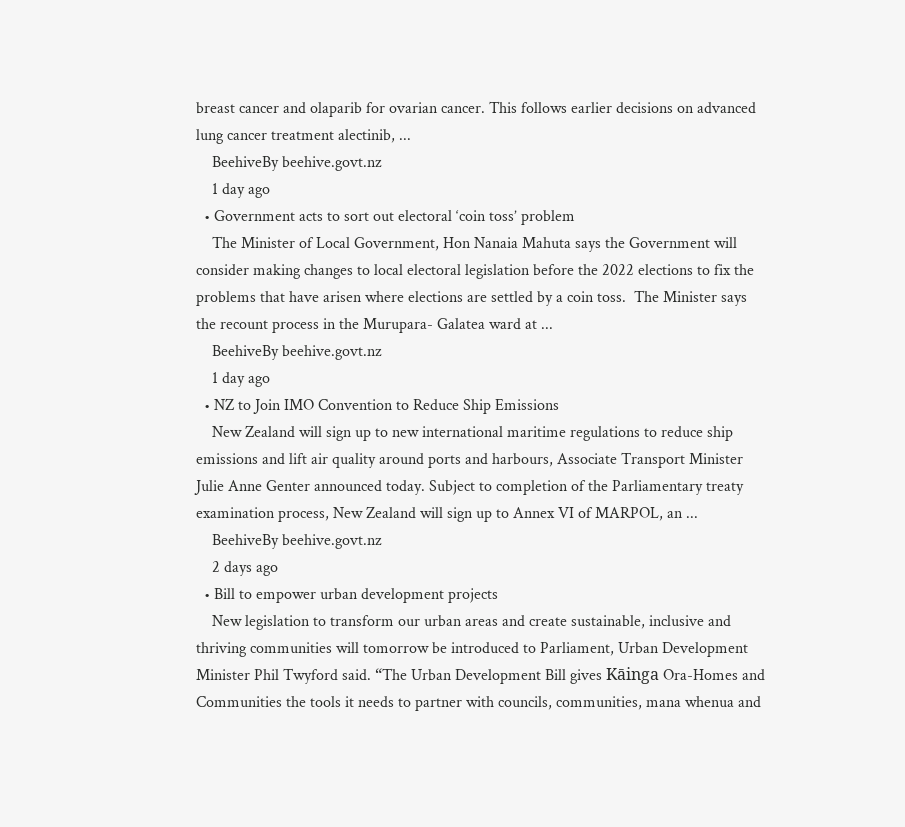breast cancer and olaparib for ovarian cancer. This follows earlier decisions on advanced lung cancer treatment alectinib, ...
    BeehiveBy beehive.govt.nz
    1 day ago
  • Government acts to sort out electoral ‘coin toss’ problem
    The Minister of Local Government, Hon Nanaia Mahuta says the Government will consider making changes to local electoral legislation before the 2022 elections to fix the problems that have arisen where elections are settled by a coin toss.  The Minister says the recount process in the Murupara- Galatea ward at ...
    BeehiveBy beehive.govt.nz
    1 day ago
  • NZ to Join IMO Convention to Reduce Ship Emissions
    New Zealand will sign up to new international maritime regulations to reduce ship emissions and lift air quality around ports and harbours, Associate Transport Minister Julie Anne Genter announced today. Subject to completion of the Parliamentary treaty examination process, New Zealand will sign up to Annex VI of MARPOL, an ...
    BeehiveBy beehive.govt.nz
    2 days ago
  • Bill to empower urban development projects
    New legislation to transform our urban areas and create sustainable, inclusive and thriving communities will tomorrow be introduced to Parliament, Urban Development Minister Phil Twyford said. “The Urban Development Bill gives Kāinga Ora-Homes and Communities the tools it needs to partner with councils, communities, mana whenua and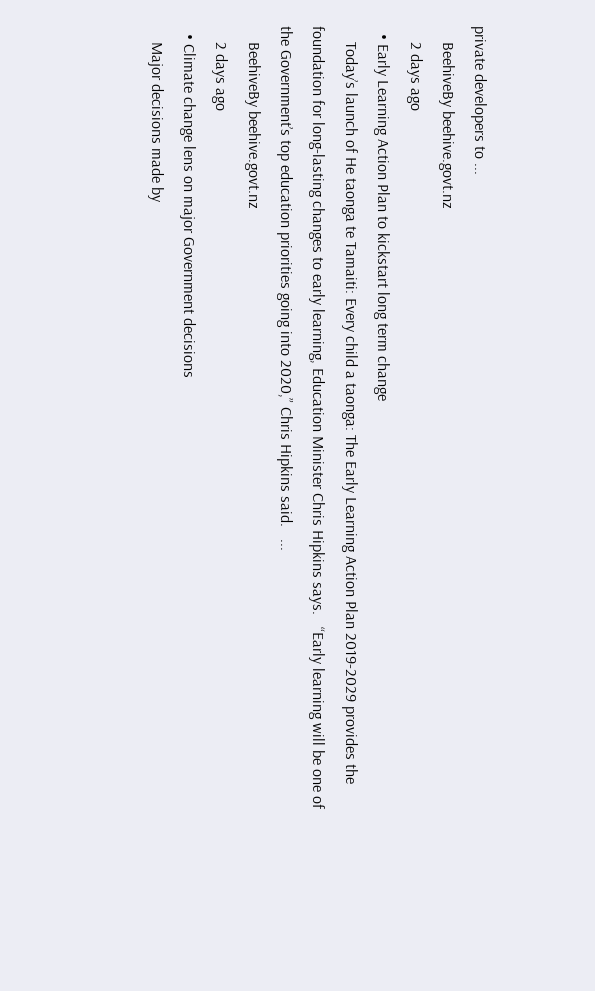private developers to ...
    BeehiveBy beehive.govt.nz
    2 days ago
  • Early Learning Action Plan to kickstart long term change
    Today’s launch of He taonga te Tamaiti: Every child a taonga: The Early Learning Action Plan 2019-2029 provides the foundation for long-lasting changes to early learning, Education Minister Chris Hipkins says.   “Early learning will be one of the Government’s top education priorities going into 2020,” Chris Hipkins said.   ...
    BeehiveBy beehive.govt.nz
    2 days ago
  • Climate change lens on major Government decisions
    Major decisions made by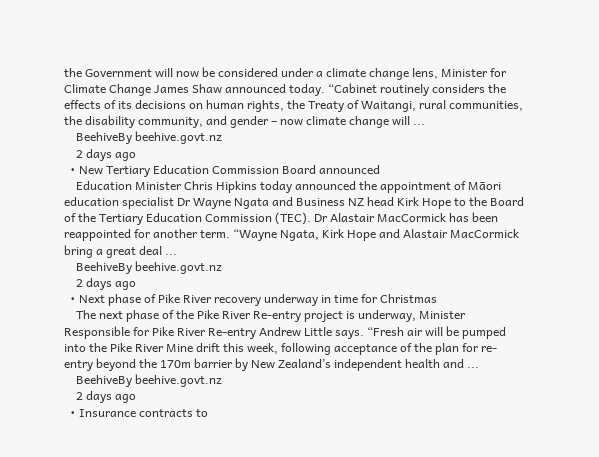the Government will now be considered under a climate change lens, Minister for Climate Change James Shaw announced today. “Cabinet routinely considers the effects of its decisions on human rights, the Treaty of Waitangi, rural communities, the disability community, and gender – now climate change will ...
    BeehiveBy beehive.govt.nz
    2 days ago
  • New Tertiary Education Commission Board announced
    Education Minister Chris Hipkins today announced the appointment of Māori education specialist Dr Wayne Ngata and Business NZ head Kirk Hope to the Board of the Tertiary Education Commission (TEC). Dr Alastair MacCormick has been reappointed for another term. “Wayne Ngata, Kirk Hope and Alastair MacCormick bring a great deal ...
    BeehiveBy beehive.govt.nz
    2 days ago
  • Next phase of Pike River recovery underway in time for Christmas
    The next phase of the Pike River Re-entry project is underway, Minister Responsible for Pike River Re-entry Andrew Little says. “Fresh air will be pumped into the Pike River Mine drift this week, following acceptance of the plan for re-entry beyond the 170m barrier by New Zealand’s independent health and ...
    BeehiveBy beehive.govt.nz
    2 days ago
  • Insurance contracts to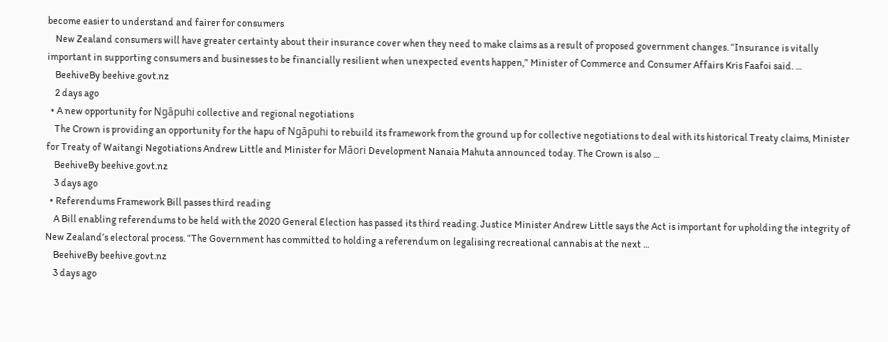become easier to understand and fairer for consumers
    New Zealand consumers will have greater certainty about their insurance cover when they need to make claims as a result of proposed government changes. “Insurance is vitally important in supporting consumers and businesses to be financially resilient when unexpected events happen,” Minister of Commerce and Consumer Affairs Kris Faafoi said. ...
    BeehiveBy beehive.govt.nz
    2 days ago
  • A new opportunity for Ngāpuhi collective and regional negotiations
    The Crown is providing an opportunity for the hapu of Ngāpuhi to rebuild its framework from the ground up for collective negotiations to deal with its historical Treaty claims, Minister for Treaty of Waitangi Negotiations Andrew Little and Minister for Māori Development Nanaia Mahuta announced today. The Crown is also ...
    BeehiveBy beehive.govt.nz
    3 days ago
  • Referendums Framework Bill passes third reading
    A Bill enabling referendums to be held with the 2020 General Election has passed its third reading. Justice Minister Andrew Little says the Act is important for upholding the integrity of New Zealand’s electoral process. “The Government has committed to holding a referendum on legalising recreational cannabis at the next ...
    BeehiveBy beehive.govt.nz
    3 days ago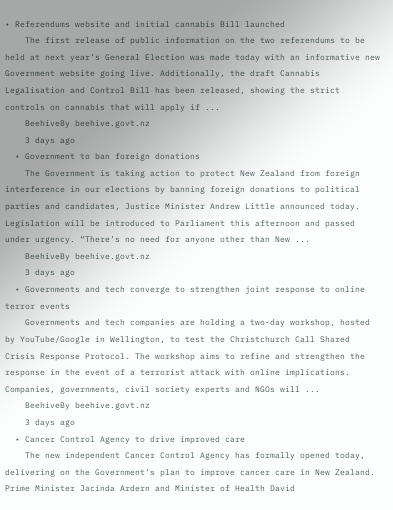• Referendums website and initial cannabis Bill launched
    The first release of public information on the two referendums to be held at next year’s General Election was made today with an informative new Government website going live. Additionally, the draft Cannabis Legalisation and Control Bill has been released, showing the strict controls on cannabis that will apply if ...
    BeehiveBy beehive.govt.nz
    3 days ago
  • Government to ban foreign donations
    The Government is taking action to protect New Zealand from foreign interference in our elections by banning foreign donations to political parties and candidates, Justice Minister Andrew Little announced today. Legislation will be introduced to Parliament this afternoon and passed under urgency. “There’s no need for anyone other than New ...
    BeehiveBy beehive.govt.nz
    3 days ago
  • Governments and tech converge to strengthen joint response to online terror events
    Governments and tech companies are holding a two-day workshop, hosted by YouTube/Google in Wellington, to test the Christchurch Call Shared Crisis Response Protocol. The workshop aims to refine and strengthen the response in the event of a terrorist attack with online implications. Companies, governments, civil society experts and NGOs will ...
    BeehiveBy beehive.govt.nz
    3 days ago
  • Cancer Control Agency to drive improved care
    The new independent Cancer Control Agency has formally opened today, delivering on the Government’s plan to improve cancer care in New Zealand.         Prime Minister Jacinda Ardern and Minister of Health David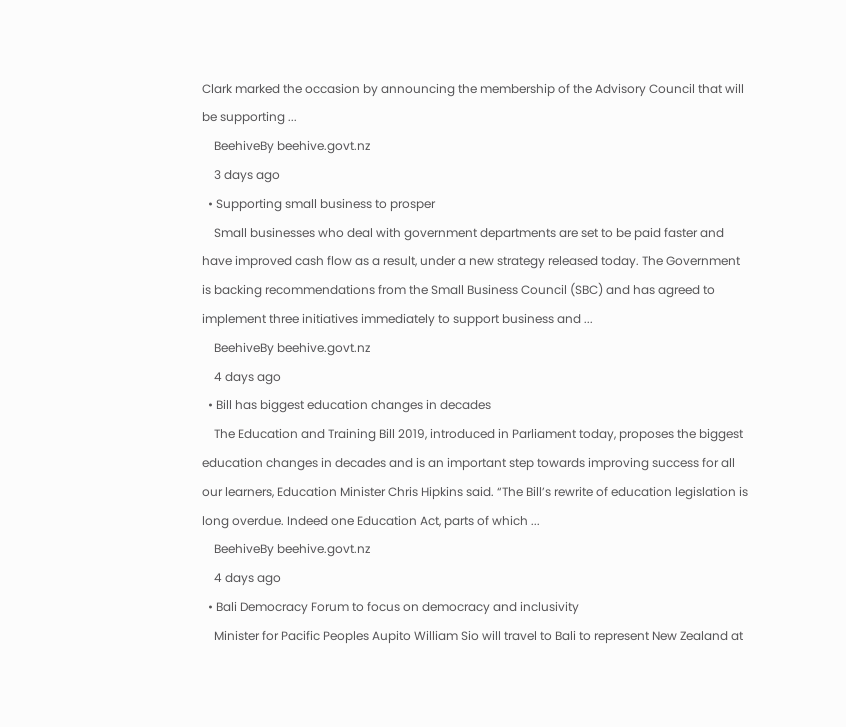Clark marked the occasion by announcing the membership of the Advisory Council that will be supporting ...
    BeehiveBy beehive.govt.nz
    3 days ago
  • Supporting small business to prosper
    Small businesses who deal with government departments are set to be paid faster and have improved cash flow as a result, under a new strategy released today. The Government is backing recommendations from the Small Business Council (SBC) and has agreed to implement three initiatives immediately to support business and ...
    BeehiveBy beehive.govt.nz
    4 days ago
  • Bill has biggest education changes in decades
    The Education and Training Bill 2019, introduced in Parliament today, proposes the biggest education changes in decades and is an important step towards improving success for all our learners, Education Minister Chris Hipkins said. “The Bill’s rewrite of education legislation is long overdue. Indeed one Education Act, parts of which ...
    BeehiveBy beehive.govt.nz
    4 days ago
  • Bali Democracy Forum to focus on democracy and inclusivity
    Minister for Pacific Peoples Aupito William Sio will travel to Bali to represent New Zealand at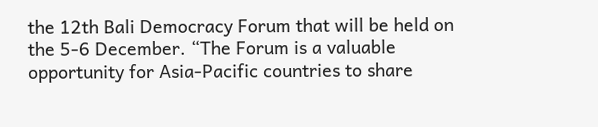the 12th Bali Democracy Forum that will be held on the 5-6 December. “The Forum is a valuable opportunity for Asia-Pacific countries to share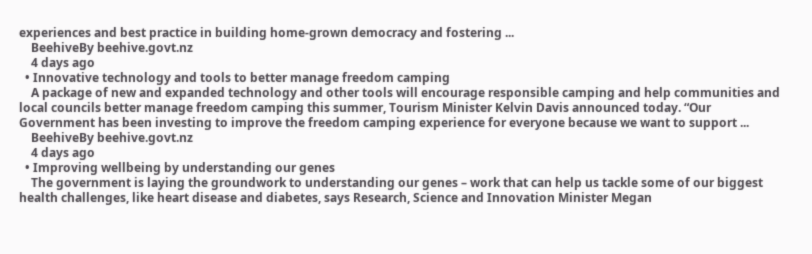experiences and best practice in building home-grown democracy and fostering ...
    BeehiveBy beehive.govt.nz
    4 days ago
  • Innovative technology and tools to better manage freedom camping
    A package of new and expanded technology and other tools will encourage responsible camping and help communities and local councils better manage freedom camping this summer, Tourism Minister Kelvin Davis announced today. “Our Government has been investing to improve the freedom camping experience for everyone because we want to support ...
    BeehiveBy beehive.govt.nz
    4 days ago
  • Improving wellbeing by understanding our genes
    The government is laying the groundwork to understanding our genes – work that can help us tackle some of our biggest health challenges, like heart disease and diabetes, says Research, Science and Innovation Minister Megan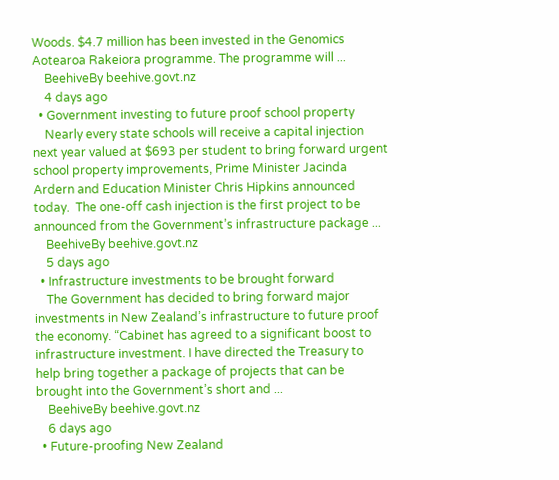Woods. $4.7 million has been invested in the Genomics Aotearoa Rakeiora programme. The programme will ...
    BeehiveBy beehive.govt.nz
    4 days ago
  • Government investing to future proof school property
    Nearly every state schools will receive a capital injection next year valued at $693 per student to bring forward urgent school property improvements, Prime Minister Jacinda Ardern and Education Minister Chris Hipkins announced today.  The one-off cash injection is the first project to be announced from the Government’s infrastructure package ...
    BeehiveBy beehive.govt.nz
    5 days ago
  • Infrastructure investments to be brought forward
    The Government has decided to bring forward major investments in New Zealand’s infrastructure to future proof the economy. “Cabinet has agreed to a significant boost to infrastructure investment. I have directed the Treasury to help bring together a package of projects that can be brought into the Government’s short and ...
    BeehiveBy beehive.govt.nz
    6 days ago
  • Future-proofing New Zealand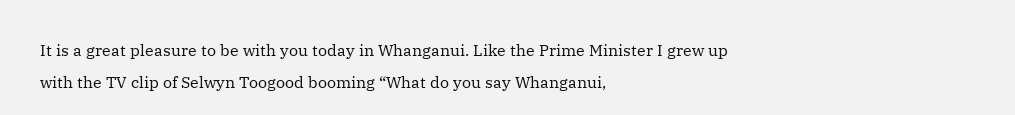It is a great pleasure to be with you today in Whanganui. Like the Prime Minister I grew up with the TV clip of Selwyn Toogood booming “What do you say Whanganui,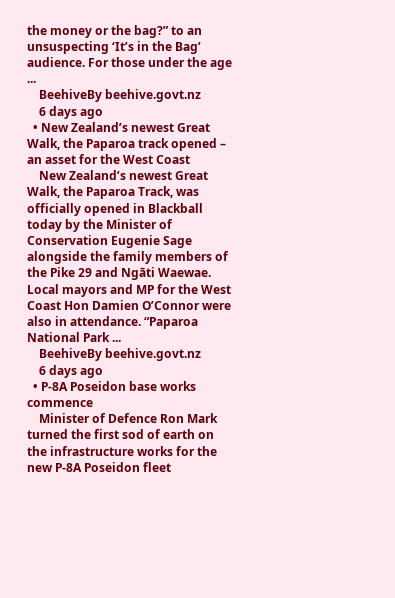the money or the bag?” to an unsuspecting ‘It’s in the Bag’ audience. For those under the age ...
    BeehiveBy beehive.govt.nz
    6 days ago
  • New Zealand’s newest Great Walk, the Paparoa track opened – an asset for the West Coast
    New Zealand’s newest Great Walk, the Paparoa Track, was officially opened in Blackball today by the Minister of Conservation Eugenie Sage alongside the family members of the Pike 29 and Ngāti Waewae.  Local mayors and MP for the West Coast Hon Damien O’Connor were also in attendance. “Paparoa National Park ...
    BeehiveBy beehive.govt.nz
    6 days ago
  • P-8A Poseidon base works commence
    Minister of Defence Ron Mark turned the first sod of earth on the infrastructure works for the new P-8A Poseidon fleet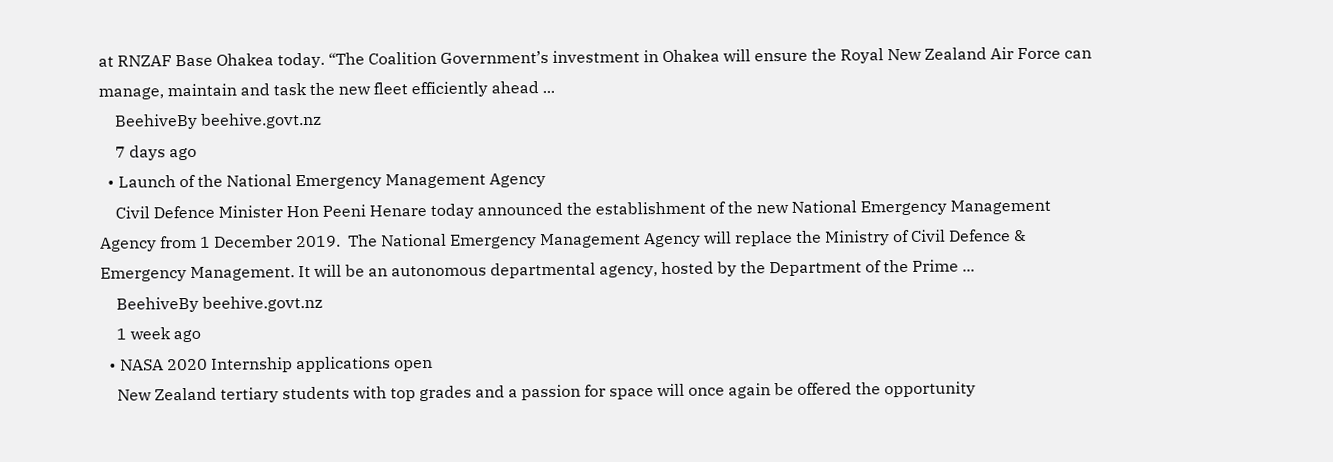at RNZAF Base Ohakea today. “The Coalition Government’s investment in Ohakea will ensure the Royal New Zealand Air Force can manage, maintain and task the new fleet efficiently ahead ...
    BeehiveBy beehive.govt.nz
    7 days ago
  • Launch of the National Emergency Management Agency
    Civil Defence Minister Hon Peeni Henare today announced the establishment of the new National Emergency Management Agency from 1 December 2019.  The National Emergency Management Agency will replace the Ministry of Civil Defence & Emergency Management. It will be an autonomous departmental agency, hosted by the Department of the Prime ...
    BeehiveBy beehive.govt.nz
    1 week ago
  • NASA 2020 Internship applications open
    New Zealand tertiary students with top grades and a passion for space will once again be offered the opportunity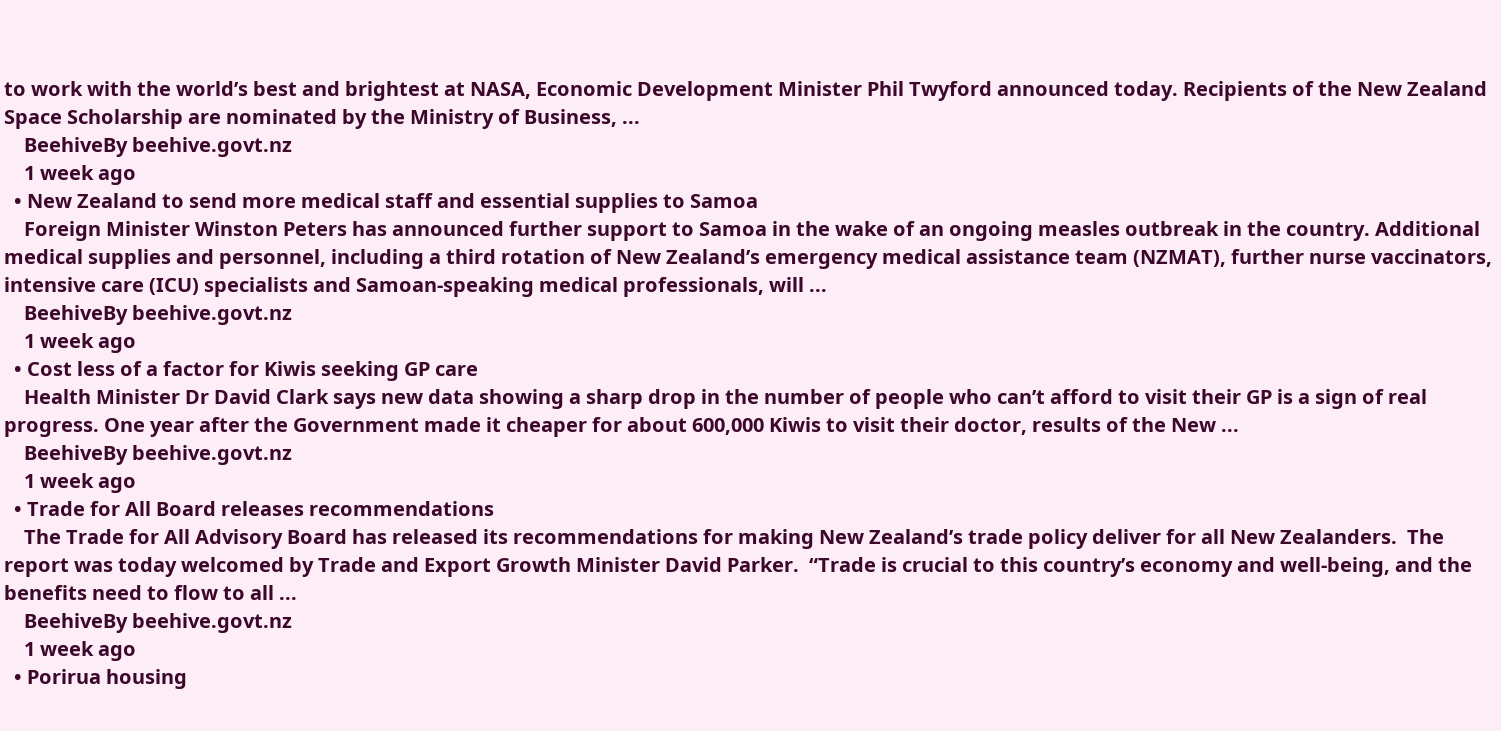to work with the world’s best and brightest at NASA, Economic Development Minister Phil Twyford announced today. Recipients of the New Zealand Space Scholarship are nominated by the Ministry of Business, ...
    BeehiveBy beehive.govt.nz
    1 week ago
  • New Zealand to send more medical staff and essential supplies to Samoa
    Foreign Minister Winston Peters has announced further support to Samoa in the wake of an ongoing measles outbreak in the country. Additional medical supplies and personnel, including a third rotation of New Zealand’s emergency medical assistance team (NZMAT), further nurse vaccinators, intensive care (ICU) specialists and Samoan-speaking medical professionals, will ...
    BeehiveBy beehive.govt.nz
    1 week ago
  • Cost less of a factor for Kiwis seeking GP care
    Health Minister Dr David Clark says new data showing a sharp drop in the number of people who can’t afford to visit their GP is a sign of real progress. One year after the Government made it cheaper for about 600,000 Kiwis to visit their doctor, results of the New ...
    BeehiveBy beehive.govt.nz
    1 week ago
  • Trade for All Board releases recommendations
    The Trade for All Advisory Board has released its recommendations for making New Zealand’s trade policy deliver for all New Zealanders.  The report was today welcomed by Trade and Export Growth Minister David Parker.  “Trade is crucial to this country’s economy and well-being, and the benefits need to flow to all ...
    BeehiveBy beehive.govt.nz
    1 week ago
  • Porirua housing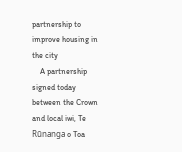partnership to improve housing in the city
    A partnership signed today between the Crown and local iwi, Te Rūnanga o Toa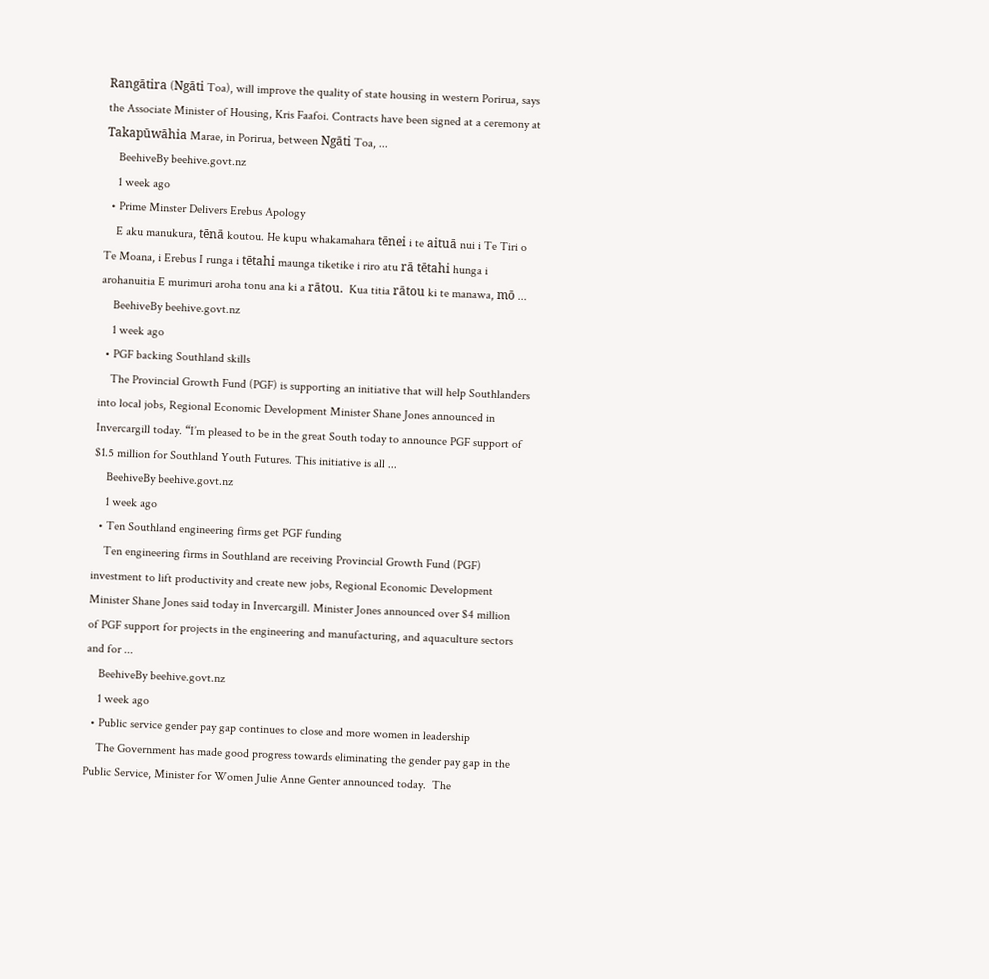Rangātira (Ngāti Toa), will improve the quality of state housing in western Porirua, says the Associate Minister of Housing, Kris Faafoi. Contracts have been signed at a ceremony at Takapūwāhia Marae, in Porirua, between Ngāti Toa, ...
    BeehiveBy beehive.govt.nz
    1 week ago
  • Prime Minster Delivers Erebus Apology
    E aku manukura, tēnā koutou. He kupu whakamahara tēnei i te aituā nui i Te Tiri o Te Moana, i Erebus I runga i tētahi maunga tiketike i riro atu rā tētahi hunga i arohanuitia E murimuri aroha tonu ana ki a rātou.  Kua titia rātou ki te manawa, mō ...
    BeehiveBy beehive.govt.nz
    1 week ago
  • PGF backing Southland skills
    The Provincial Growth Fund (PGF) is supporting an initiative that will help Southlanders into local jobs, Regional Economic Development Minister Shane Jones announced in Invercargill today. “I’m pleased to be in the great South today to announce PGF support of $1.5 million for Southland Youth Futures. This initiative is all ...
    BeehiveBy beehive.govt.nz
    1 week ago
  • Ten Southland engineering firms get PGF funding
    Ten engineering firms in Southland are receiving Provincial Growth Fund (PGF) investment to lift productivity and create new jobs, Regional Economic Development Minister Shane Jones said today in Invercargill. Minister Jones announced over $4 million of PGF support for projects in the engineering and manufacturing, and aquaculture sectors and for ...
    BeehiveBy beehive.govt.nz
    1 week ago
  • Public service gender pay gap continues to close and more women in leadership
    The Government has made good progress towards eliminating the gender pay gap in the Public Service, Minister for Women Julie Anne Genter announced today.  The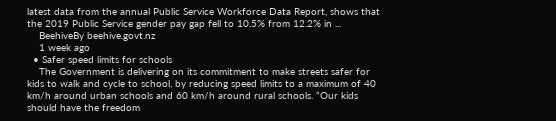latest data from the annual Public Service Workforce Data Report, shows that the 2019 Public Service gender pay gap fell to 10.5% from 12.2% in ...
    BeehiveBy beehive.govt.nz
    1 week ago
  • Safer speed limits for schools
    The Government is delivering on its commitment to make streets safer for kids to walk and cycle to school, by reducing speed limits to a maximum of 40 km/h around urban schools and 60 km/h around rural schools. “Our kids should have the freedom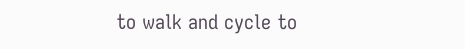to walk and cycle to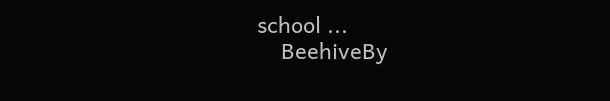school ...
    BeehiveBy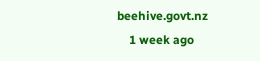beehive.govt.nz
    1 week ago